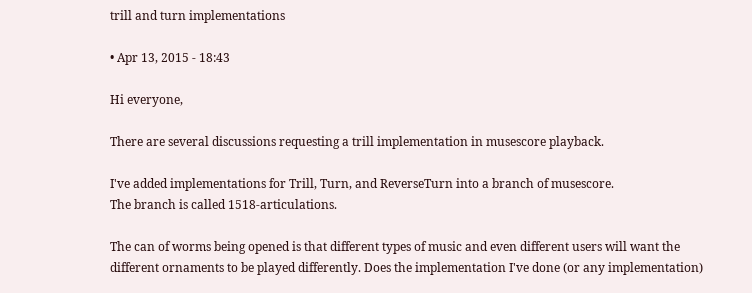trill and turn implementations

• Apr 13, 2015 - 18:43

Hi everyone,

There are several discussions requesting a trill implementation in musescore playback.

I've added implementations for Trill, Turn, and ReverseTurn into a branch of musescore.
The branch is called 1518-articulations.

The can of worms being opened is that different types of music and even different users will want the different ornaments to be played differently. Does the implementation I've done (or any implementation)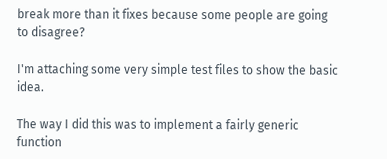break more than it fixes because some people are going to disagree?

I'm attaching some very simple test files to show the basic idea.

The way I did this was to implement a fairly generic function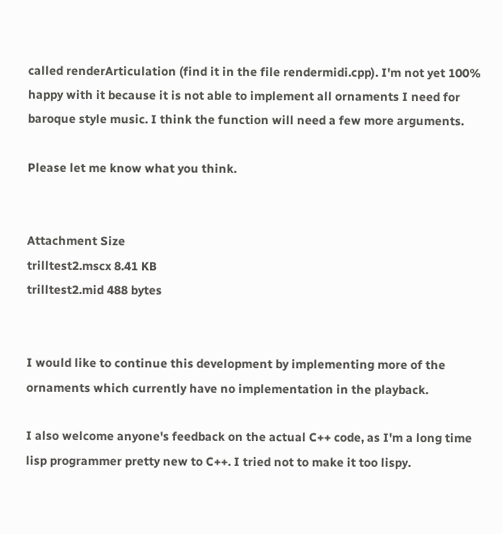called renderArticulation (find it in the file rendermidi.cpp). I'm not yet 100% happy with it because it is not able to implement all ornaments I need for baroque style music. I think the function will need a few more arguments.

Please let me know what you think.


Attachment Size
trilltest2.mscx 8.41 KB
trilltest2.mid 488 bytes


I would like to continue this development by implementing more of the ornaments which currently have no implementation in the playback.

I also welcome anyone's feedback on the actual C++ code, as I'm a long time lisp programmer pretty new to C++. I tried not to make it too lispy.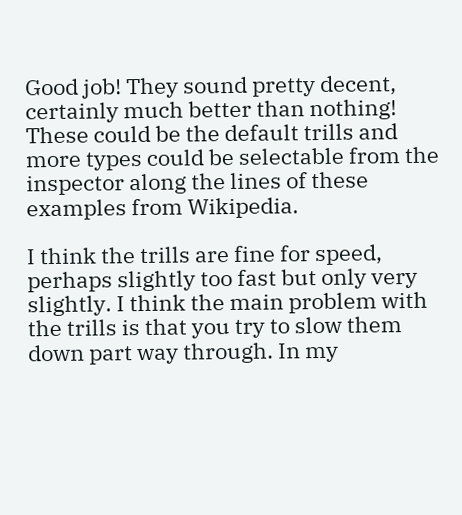Good job! They sound pretty decent, certainly much better than nothing! These could be the default trills and more types could be selectable from the inspector along the lines of these examples from Wikipedia.

I think the trills are fine for speed, perhaps slightly too fast but only very slightly. I think the main problem with the trills is that you try to slow them down part way through. In my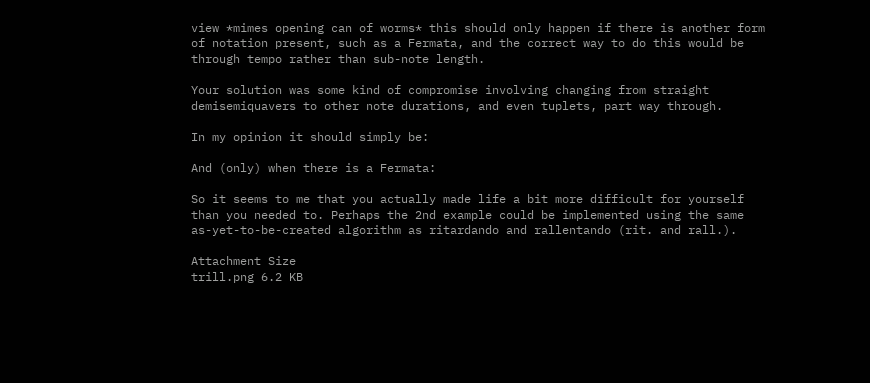view *mimes opening can of worms* this should only happen if there is another form of notation present, such as a Fermata, and the correct way to do this would be through tempo rather than sub-note length.

Your solution was some kind of compromise involving changing from straight demisemiquavers to other note durations, and even tuplets, part way through.

In my opinion it should simply be:

And (only) when there is a Fermata:

So it seems to me that you actually made life a bit more difficult for yourself than you needed to. Perhaps the 2nd example could be implemented using the same as-yet-to-be-created algorithm as ritardando and rallentando (rit. and rall.).

Attachment Size
trill.png 6.2 KB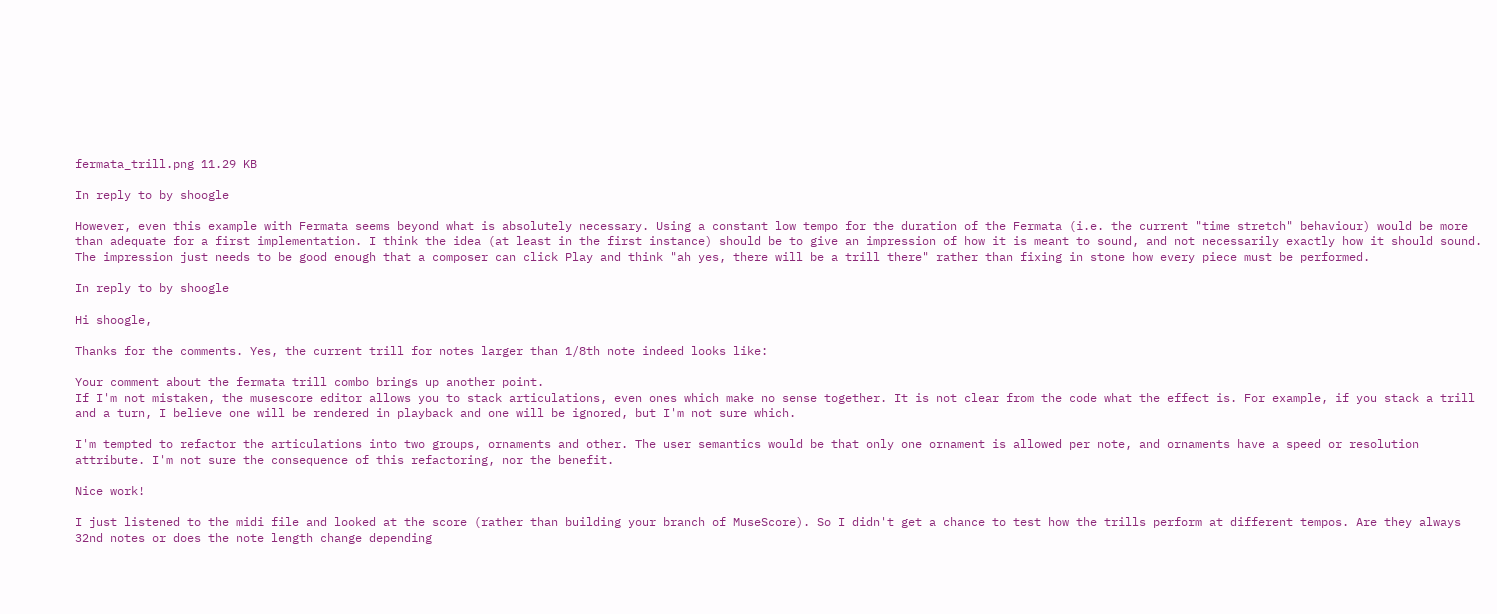fermata_trill.png 11.29 KB

In reply to by shoogle

However, even this example with Fermata seems beyond what is absolutely necessary. Using a constant low tempo for the duration of the Fermata (i.e. the current "time stretch" behaviour) would be more than adequate for a first implementation. I think the idea (at least in the first instance) should be to give an impression of how it is meant to sound, and not necessarily exactly how it should sound. The impression just needs to be good enough that a composer can click Play and think "ah yes, there will be a trill there" rather than fixing in stone how every piece must be performed.

In reply to by shoogle

Hi shoogle,

Thanks for the comments. Yes, the current trill for notes larger than 1/8th note indeed looks like:

Your comment about the fermata trill combo brings up another point.
If I'm not mistaken, the musescore editor allows you to stack articulations, even ones which make no sense together. It is not clear from the code what the effect is. For example, if you stack a trill and a turn, I believe one will be rendered in playback and one will be ignored, but I'm not sure which.

I'm tempted to refactor the articulations into two groups, ornaments and other. The user semantics would be that only one ornament is allowed per note, and ornaments have a speed or resolution attribute. I'm not sure the consequence of this refactoring, nor the benefit.

Nice work!

I just listened to the midi file and looked at the score (rather than building your branch of MuseScore). So I didn't get a chance to test how the trills perform at different tempos. Are they always 32nd notes or does the note length change depending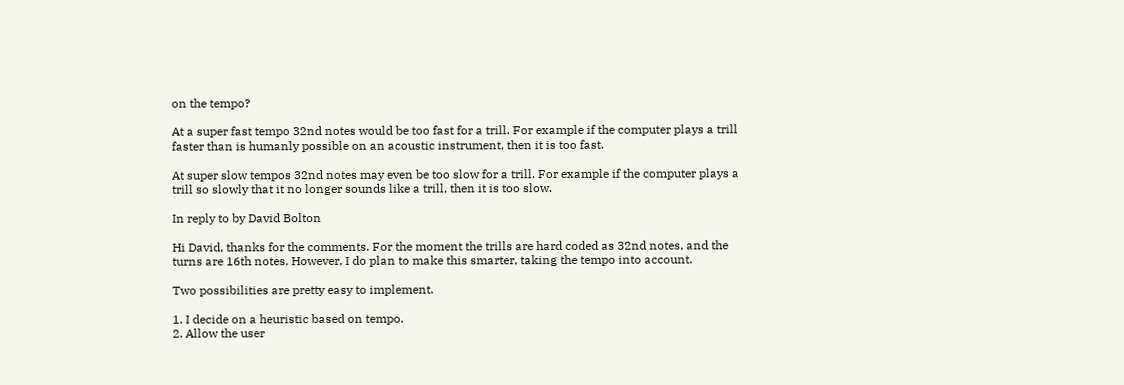on the tempo?

At a super fast tempo 32nd notes would be too fast for a trill. For example if the computer plays a trill faster than is humanly possible on an acoustic instrument, then it is too fast.

At super slow tempos 32nd notes may even be too slow for a trill. For example if the computer plays a trill so slowly that it no longer sounds like a trill, then it is too slow.

In reply to by David Bolton

Hi David, thanks for the comments. For the moment the trills are hard coded as 32nd notes, and the turns are 16th notes. However, I do plan to make this smarter, taking the tempo into account.

Two possibilities are pretty easy to implement.

1. I decide on a heuristic based on tempo.
2. Allow the user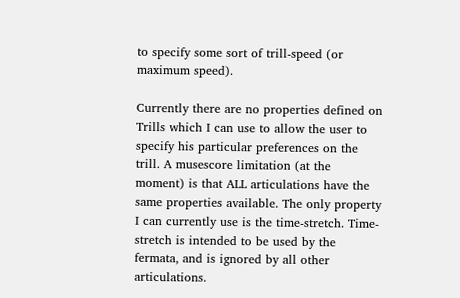to specify some sort of trill-speed (or maximum speed).

Currently there are no properties defined on Trills which I can use to allow the user to specify his particular preferences on the trill. A musescore limitation (at the moment) is that ALL articulations have the same properties available. The only property I can currently use is the time-stretch. Time-stretch is intended to be used by the fermata, and is ignored by all other articulations.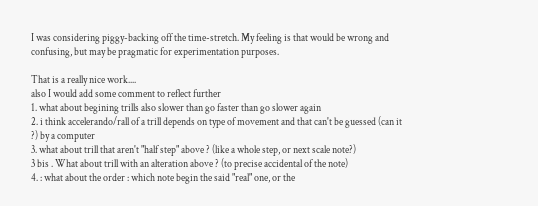I was considering piggy-backing off the time-stretch. My feeling is that would be wrong and confusing, but may be pragmatic for experimentation purposes.

That is a really nice work....
also I would add some comment to reflect further
1. what about begining trills also slower than go faster than go slower again
2. i think accelerando/rall of a trill depends on type of movement and that can't be guessed (can it ?) by a computer
3. what about trill that aren't "half step" above ? (like a whole step, or next scale note?)
3 bis . What about trill with an alteration above ? (to precise accidental of the note)
4. : what about the order : which note begin the said "real" one, or the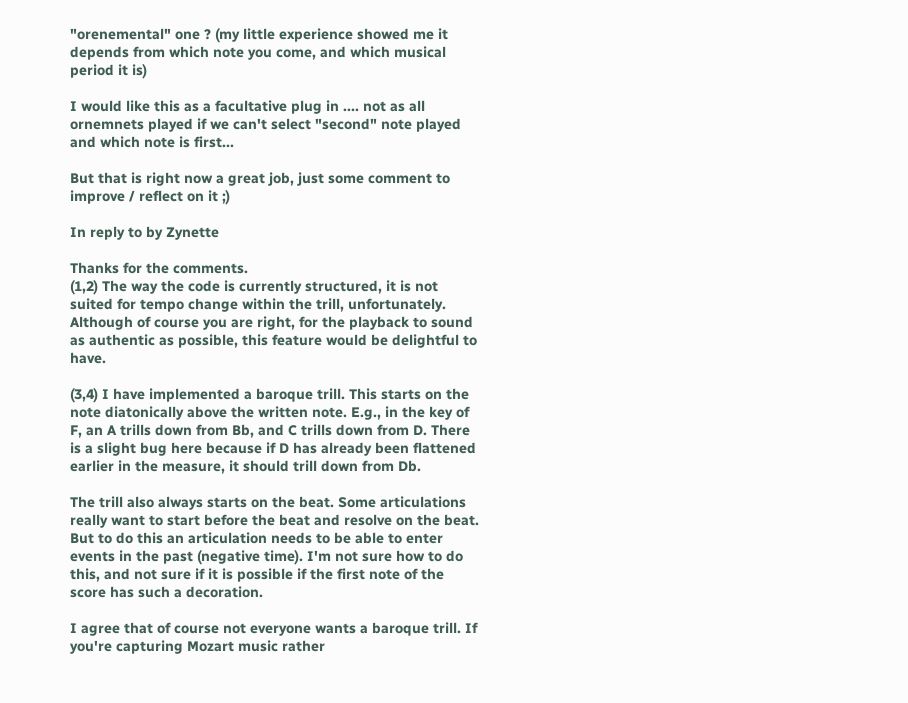"orenemental" one ? (my little experience showed me it depends from which note you come, and which musical period it is)

I would like this as a facultative plug in .... not as all ornemnets played if we can't select "second" note played and which note is first...

But that is right now a great job, just some comment to improve / reflect on it ;)

In reply to by Zynette

Thanks for the comments.
(1,2) The way the code is currently structured, it is not suited for tempo change within the trill, unfortunately. Although of course you are right, for the playback to sound as authentic as possible, this feature would be delightful to have.

(3,4) I have implemented a baroque trill. This starts on the note diatonically above the written note. E.g., in the key of F, an A trills down from Bb, and C trills down from D. There is a slight bug here because if D has already been flattened earlier in the measure, it should trill down from Db.

The trill also always starts on the beat. Some articulations really want to start before the beat and resolve on the beat. But to do this an articulation needs to be able to enter events in the past (negative time). I'm not sure how to do this, and not sure if it is possible if the first note of the score has such a decoration.

I agree that of course not everyone wants a baroque trill. If you're capturing Mozart music rather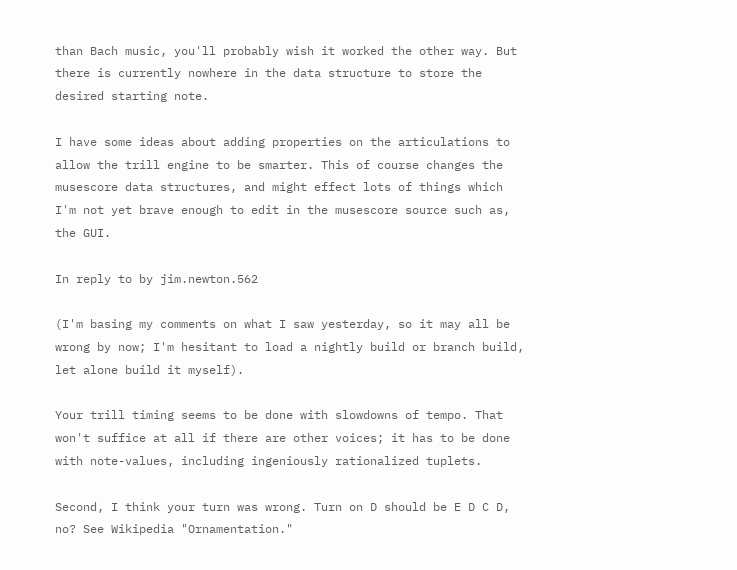than Bach music, you'll probably wish it worked the other way. But there is currently nowhere in the data structure to store the desired starting note.

I have some ideas about adding properties on the articulations to allow the trill engine to be smarter. This of course changes the musescore data structures, and might effect lots of things which I'm not yet brave enough to edit in the musescore source such as, the GUI.

In reply to by jim.newton.562

(I'm basing my comments on what I saw yesterday, so it may all be wrong by now; I'm hesitant to load a nightly build or branch build, let alone build it myself).

Your trill timing seems to be done with slowdowns of tempo. That won't suffice at all if there are other voices; it has to be done with note-values, including ingeniously rationalized tuplets.

Second, I think your turn was wrong. Turn on D should be E D C D, no? See Wikipedia "Ornamentation."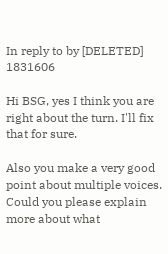In reply to by [DELETED] 1831606

Hi BSG, yes I think you are right about the turn. I'll fix that for sure.

Also you make a very good point about multiple voices. Could you please explain more about what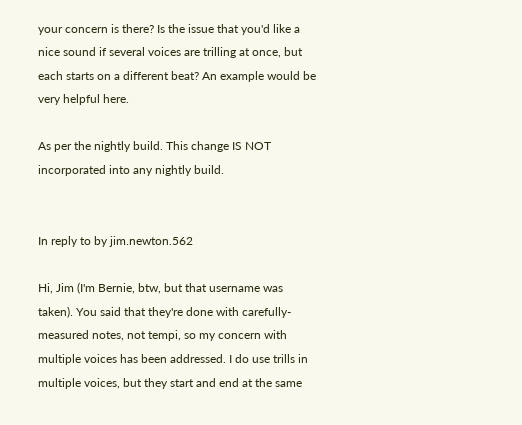your concern is there? Is the issue that you'd like a nice sound if several voices are trilling at once, but each starts on a different beat? An example would be very helpful here.

As per the nightly build. This change IS NOT incorporated into any nightly build.


In reply to by jim.newton.562

Hi, Jim (I'm Bernie, btw, but that username was taken). You said that they're done with carefully-measured notes, not tempi, so my concern with multiple voices has been addressed. I do use trills in multiple voices, but they start and end at the same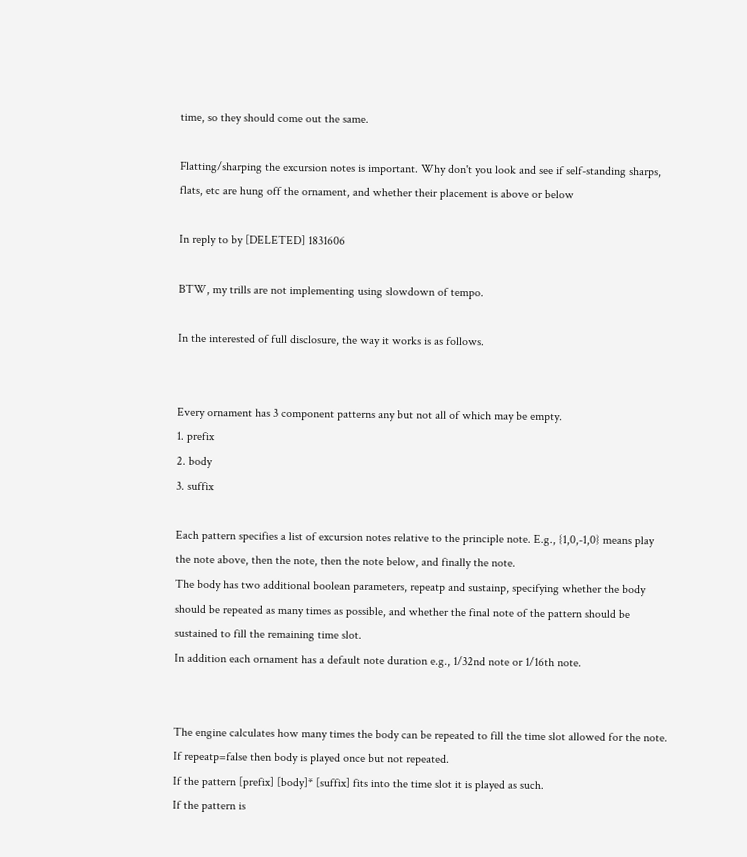time, so they should come out the same.

Flatting/sharping the excursion notes is important. Why don't you look and see if self-standing sharps, flats, etc are hung off the ornament, and whether their placement is above or below

In reply to by [DELETED] 1831606

BTW, my trills are not implementing using slowdown of tempo.

In the interested of full disclosure, the way it works is as follows.


Every ornament has 3 component patterns any but not all of which may be empty.
1. prefix
2. body
3. suffix

Each pattern specifies a list of excursion notes relative to the principle note. E.g., {1,0,-1,0} means play the note above, then the note, then the note below, and finally the note.
The body has two additional boolean parameters, repeatp and sustainp, specifying whether the body should be repeated as many times as possible, and whether the final note of the pattern should be sustained to fill the remaining time slot.
In addition each ornament has a default note duration e.g., 1/32nd note or 1/16th note.


The engine calculates how many times the body can be repeated to fill the time slot allowed for the note. If repeatp=false then body is played once but not repeated.
If the pattern [prefix] [body]* [suffix] fits into the time slot it is played as such.
If the pattern is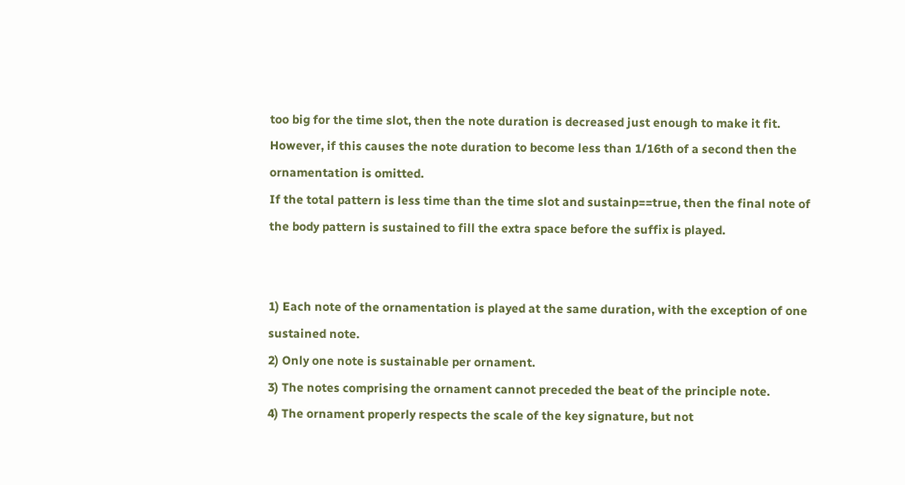too big for the time slot, then the note duration is decreased just enough to make it fit.
However, if this causes the note duration to become less than 1/16th of a second then the ornamentation is omitted.
If the total pattern is less time than the time slot and sustainp==true, then the final note of the body pattern is sustained to fill the extra space before the suffix is played.


1) Each note of the ornamentation is played at the same duration, with the exception of one sustained note.
2) Only one note is sustainable per ornament.
3) The notes comprising the ornament cannot preceded the beat of the principle note.
4) The ornament properly respects the scale of the key signature, but not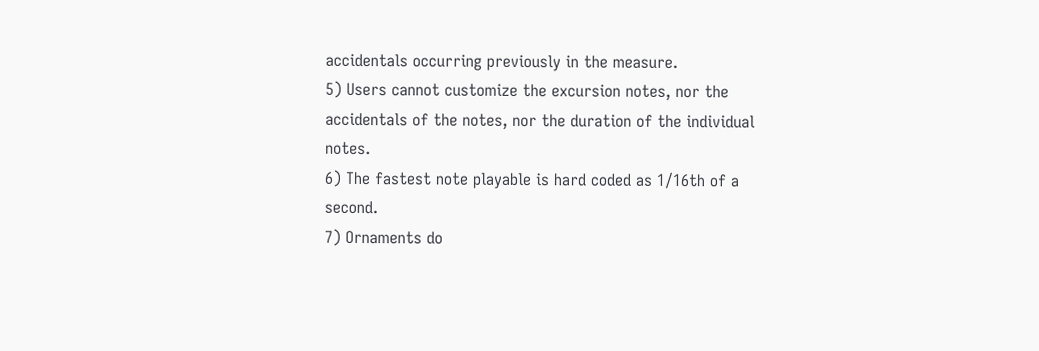accidentals occurring previously in the measure.
5) Users cannot customize the excursion notes, nor the accidentals of the notes, nor the duration of the individual notes.
6) The fastest note playable is hard coded as 1/16th of a second.
7) Ornaments do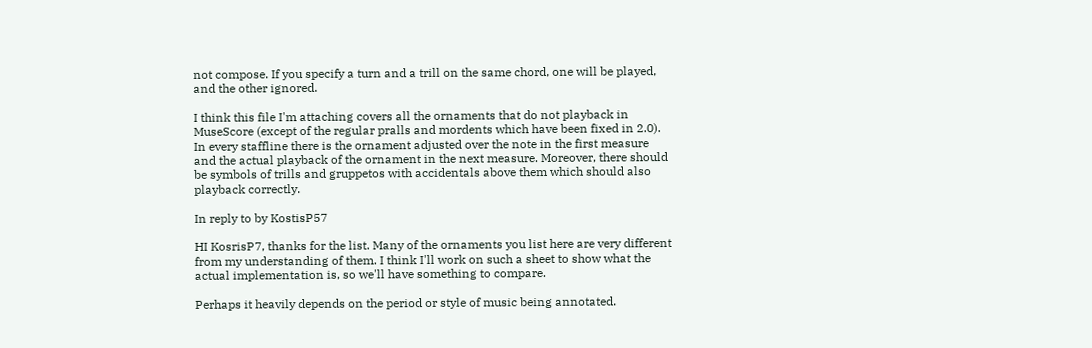not compose. If you specify a turn and a trill on the same chord, one will be played, and the other ignored.

I think this file I'm attaching covers all the ornaments that do not playback in MuseScore (except of the regular pralls and mordents which have been fixed in 2.0). In every staffline there is the ornament adjusted over the note in the first measure and the actual playback of the ornament in the next measure. Moreover, there should be symbols of trills and gruppetos with accidentals above them which should also playback correctly.

In reply to by KostisP57

HI KosrisP7, thanks for the list. Many of the ornaments you list here are very different from my understanding of them. I think I'll work on such a sheet to show what the actual implementation is, so we'll have something to compare.

Perhaps it heavily depends on the period or style of music being annotated.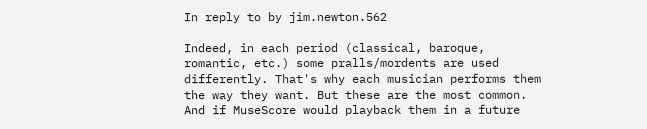In reply to by jim.newton.562

Indeed, in each period (classical, baroque, romantic, etc.) some pralls/mordents are used differently. That's why each musician performs them the way they want. But these are the most common. And if MuseScore would playback them in a future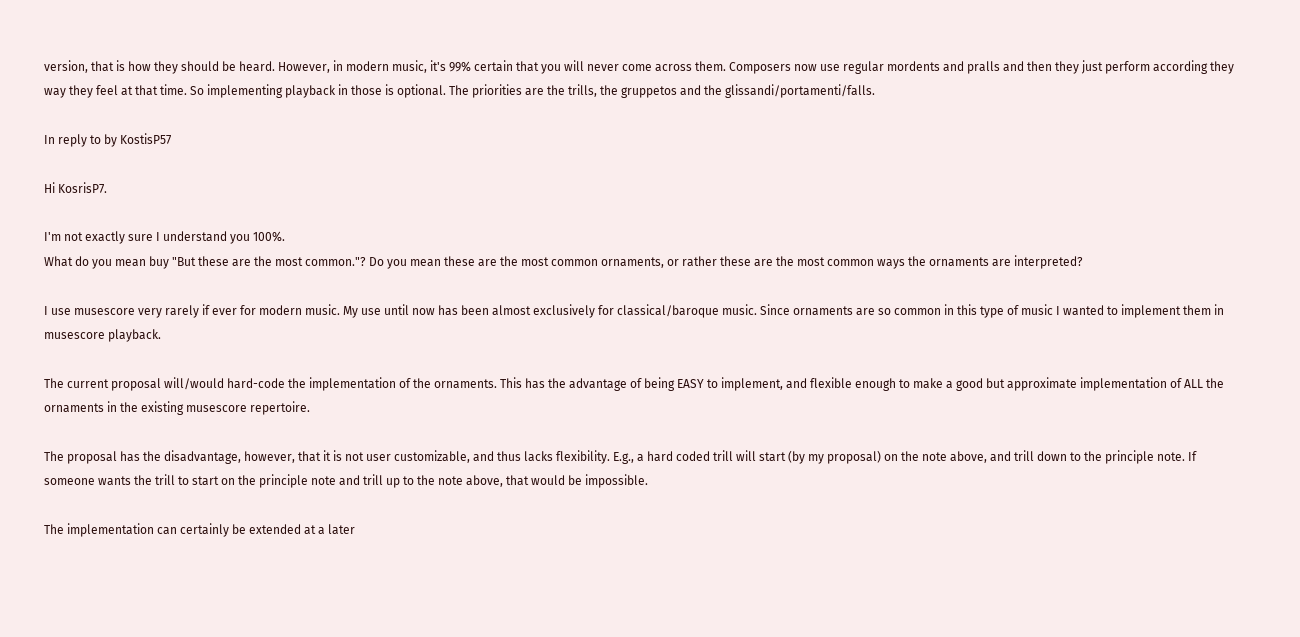version, that is how they should be heard. However, in modern music, it's 99% certain that you will never come across them. Composers now use regular mordents and pralls and then they just perform according they way they feel at that time. So implementing playback in those is optional. The priorities are the trills, the gruppetos and the glissandi/portamenti/falls.

In reply to by KostisP57

Hi KosrisP7.

I'm not exactly sure I understand you 100%.
What do you mean buy "But these are the most common."? Do you mean these are the most common ornaments, or rather these are the most common ways the ornaments are interpreted?

I use musescore very rarely if ever for modern music. My use until now has been almost exclusively for classical/baroque music. Since ornaments are so common in this type of music I wanted to implement them in musescore playback.

The current proposal will/would hard-code the implementation of the ornaments. This has the advantage of being EASY to implement, and flexible enough to make a good but approximate implementation of ALL the ornaments in the existing musescore repertoire.

The proposal has the disadvantage, however, that it is not user customizable, and thus lacks flexibility. E.g., a hard coded trill will start (by my proposal) on the note above, and trill down to the principle note. If someone wants the trill to start on the principle note and trill up to the note above, that would be impossible.

The implementation can certainly be extended at a later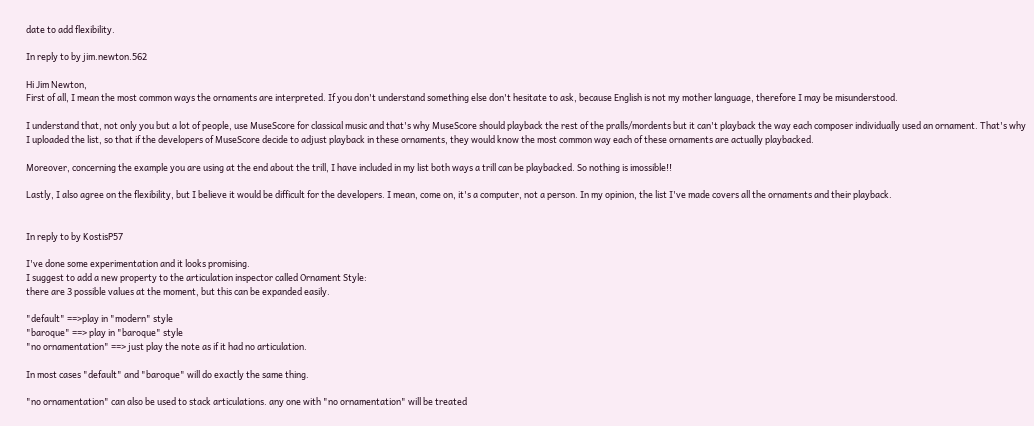date to add flexibility.

In reply to by jim.newton.562

Hi Jim Newton,
First of all, I mean the most common ways the ornaments are interpreted. If you don't understand something else don't hesitate to ask, because English is not my mother language, therefore I may be misunderstood.

I understand that, not only you but a lot of people, use MuseScore for classical music and that's why MuseScore should playback the rest of the pralls/mordents but it can't playback the way each composer individually used an ornament. That's why I uploaded the list, so that if the developers of MuseScore decide to adjust playback in these ornaments, they would know the most common way each of these ornaments are actually playbacked.

Moreover, concerning the example you are using at the end about the trill, I have included in my list both ways a trill can be playbacked. So nothing is imossible!!

Lastly, I also agree on the flexibility, but I believe it would be difficult for the developers. I mean, come on, it's a computer, not a person. In my opinion, the list I've made covers all the ornaments and their playback.


In reply to by KostisP57

I've done some experimentation and it looks promising.
I suggest to add a new property to the articulation inspector called Ornament Style:
there are 3 possible values at the moment, but this can be expanded easily.

"default" ==>play in "modern" style
"baroque" ==> play in "baroque" style
"no ornamentation" ==> just play the note as if it had no articulation.

In most cases "default" and "baroque" will do exactly the same thing.

"no ornamentation" can also be used to stack articulations. any one with "no ornamentation" will be treated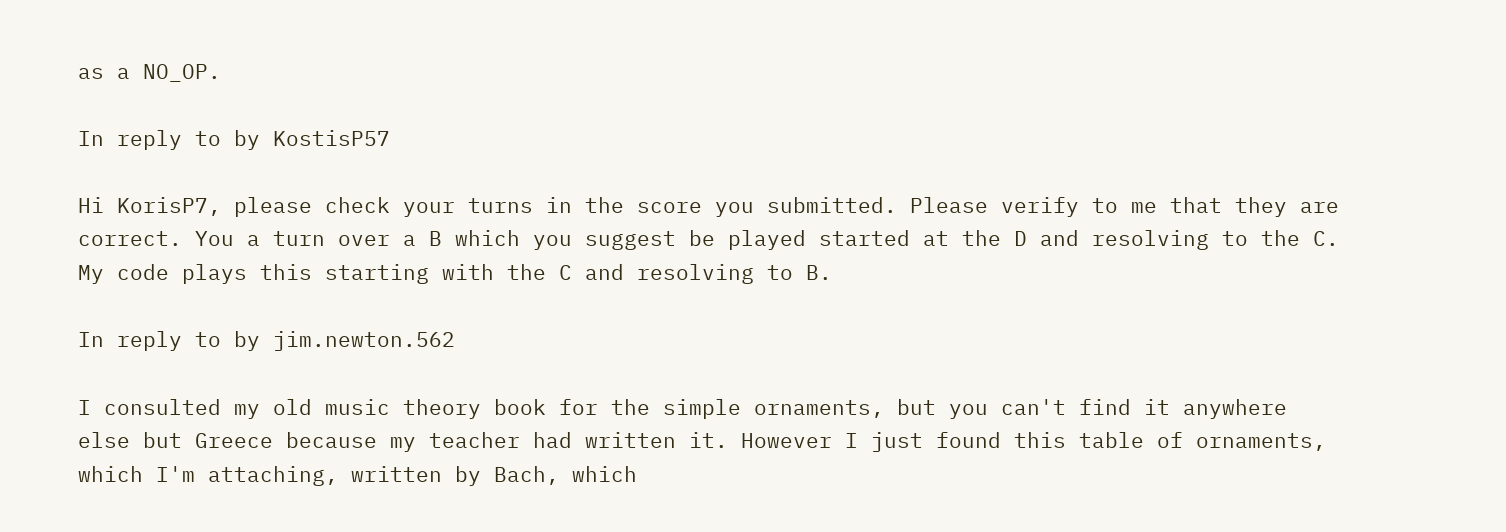as a NO_OP.

In reply to by KostisP57

Hi KorisP7, please check your turns in the score you submitted. Please verify to me that they are correct. You a turn over a B which you suggest be played started at the D and resolving to the C. My code plays this starting with the C and resolving to B.

In reply to by jim.newton.562

I consulted my old music theory book for the simple ornaments, but you can't find it anywhere else but Greece because my teacher had written it. However I just found this table of ornaments, which I'm attaching, written by Bach, which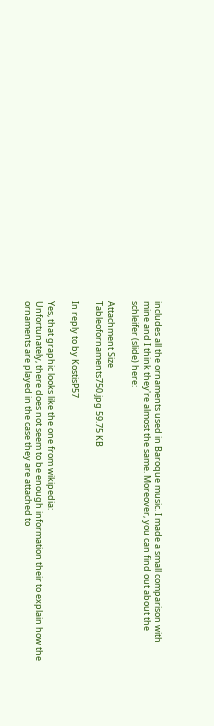includes all the ornaments used in Baroque music. I made a small comparison with mine and I think they're almost the same. Moreover, you can find out about the schleifer (slide) here:

Attachment Size
Tableofornaments750.jpg 59.75 KB

In reply to by KostisP57

Yes, that graphic looks like the one from wikipedia:
Unfortunately, there does not seem to be enough information their to explain how the ornaments are played in the case they are attached to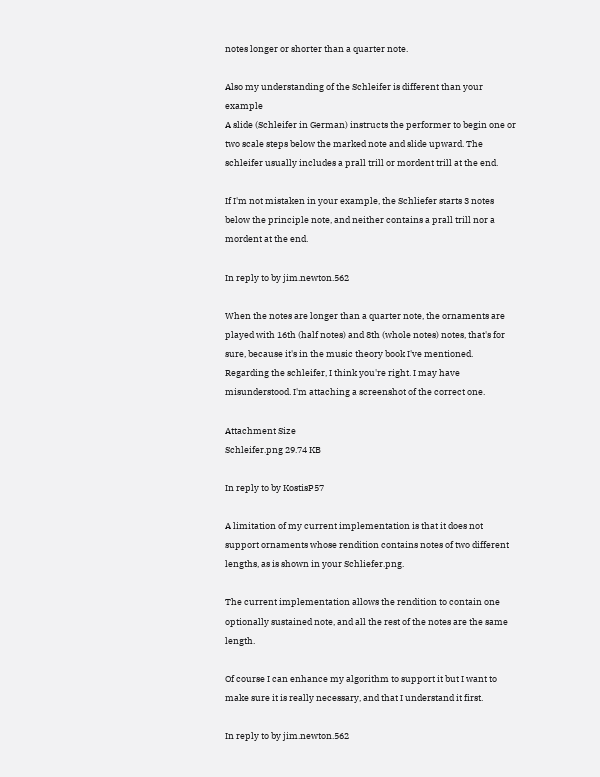notes longer or shorter than a quarter note.

Also my understanding of the Schleifer is different than your example
A slide (Schleifer in German) instructs the performer to begin one or two scale steps below the marked note and slide upward. The schleifer usually includes a prall trill or mordent trill at the end.

If I'm not mistaken in your example, the Schliefer starts 3 notes below the principle note, and neither contains a prall trill nor a mordent at the end.

In reply to by jim.newton.562

When the notes are longer than a quarter note, the ornaments are played with 16th (half notes) and 8th (whole notes) notes, that's for sure, because it's in the music theory book I've mentioned. Regarding the schleifer, I think you're right. I may have misunderstood. I'm attaching a screenshot of the correct one.

Attachment Size
Schleifer.png 29.74 KB

In reply to by KostisP57

A limitation of my current implementation is that it does not support ornaments whose rendition contains notes of two different lengths, as is shown in your Schliefer.png.

The current implementation allows the rendition to contain one optionally sustained note, and all the rest of the notes are the same length.

Of course I can enhance my algorithm to support it but I want to make sure it is really necessary, and that I understand it first.

In reply to by jim.newton.562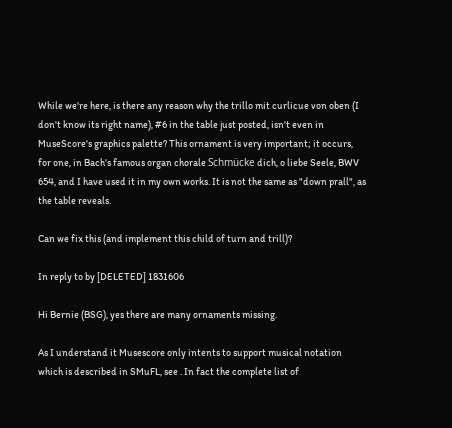While we're here, is there any reason why the trillo mit curlicue von oben (I don't know its right name), #6 in the table just posted, isn't even in MuseScore's graphics palette? This ornament is very important; it occurs, for one, in Bach's famous organ chorale Schmücke dich, o liebe Seele, BWV 654, and I have used it in my own works. It is not the same as "down prall", as the table reveals.

Can we fix this (and implement this child of turn and trill)?

In reply to by [DELETED] 1831606

Hi Bernie (BSG), yes there are many ornaments missing.

As I understand it Musescore only intents to support musical notation which is described in SMuFL, see . In fact the complete list of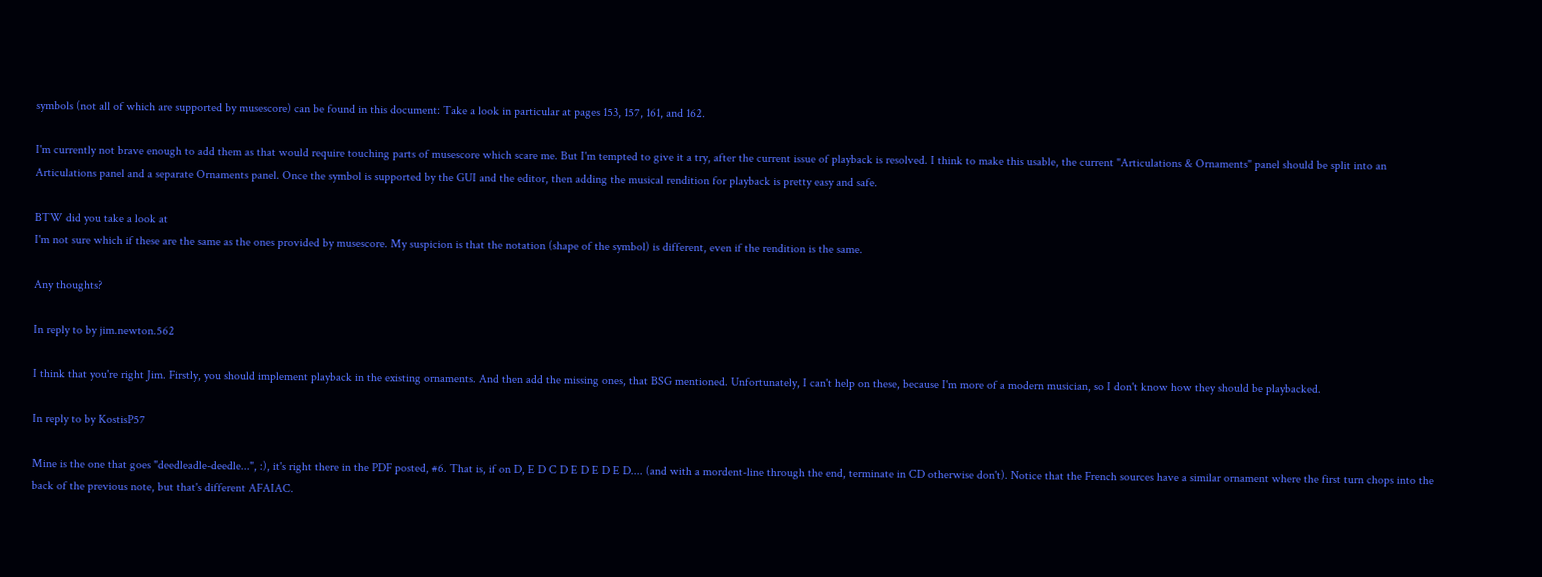symbols (not all of which are supported by musescore) can be found in this document: Take a look in particular at pages 153, 157, 161, and 162.

I'm currently not brave enough to add them as that would require touching parts of musescore which scare me. But I'm tempted to give it a try, after the current issue of playback is resolved. I think to make this usable, the current "Articulations & Ornaments" panel should be split into an Articulations panel and a separate Ornaments panel. Once the symbol is supported by the GUI and the editor, then adding the musical rendition for playback is pretty easy and safe.

BTW did you take a look at
I'm not sure which if these are the same as the ones provided by musescore. My suspicion is that the notation (shape of the symbol) is different, even if the rendition is the same.

Any thoughts?

In reply to by jim.newton.562

I think that you're right Jim. Firstly, you should implement playback in the existing ornaments. And then add the missing ones, that BSG mentioned. Unfortunately, I can't help on these, because I'm more of a modern musician, so I don't know how they should be playbacked.

In reply to by KostisP57

Mine is the one that goes "deedleadle-deedle...", :), it's right there in the PDF posted, #6. That is, if on D, E D C D E D E D E D.... (and with a mordent-line through the end, terminate in CD otherwise don't). Notice that the French sources have a similar ornament where the first turn chops into the back of the previous note, but that's different AFAIAC.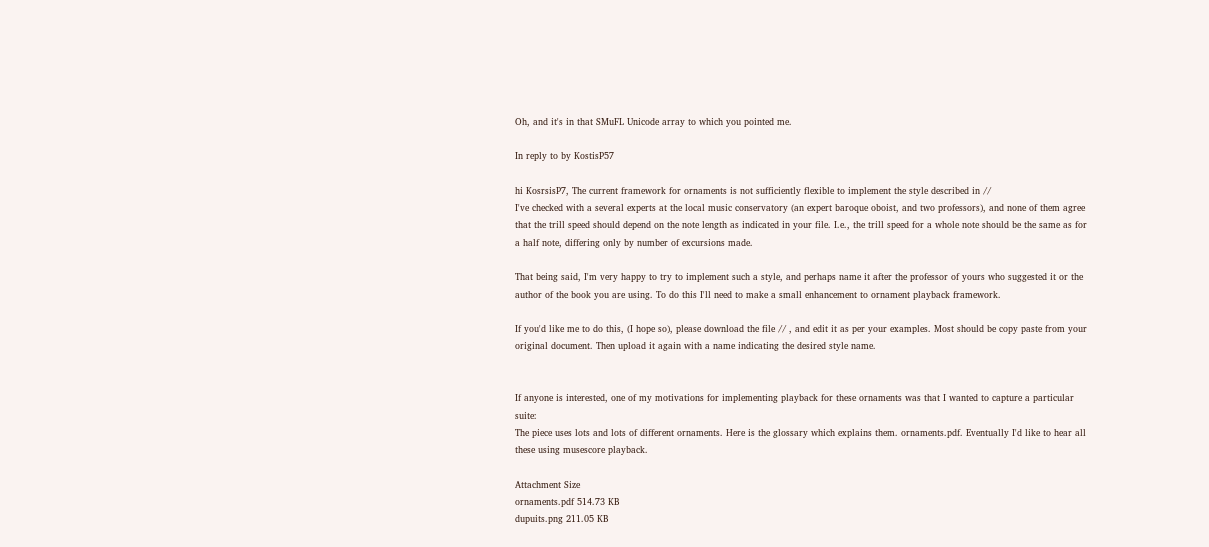Oh, and it's in that SMuFL Unicode array to which you pointed me.

In reply to by KostisP57

hi KosrsisP7, The current framework for ornaments is not sufficiently flexible to implement the style described in //
I've checked with a several experts at the local music conservatory (an expert baroque oboist, and two professors), and none of them agree that the trill speed should depend on the note length as indicated in your file. I.e., the trill speed for a whole note should be the same as for a half note, differing only by number of excursions made.

That being said, I'm very happy to try to implement such a style, and perhaps name it after the professor of yours who suggested it or the author of the book you are using. To do this I'll need to make a small enhancement to ornament playback framework.

If you'd like me to do this, (I hope so), please download the file // , and edit it as per your examples. Most should be copy paste from your original document. Then upload it again with a name indicating the desired style name.


If anyone is interested, one of my motivations for implementing playback for these ornaments was that I wanted to capture a particular suite:
The piece uses lots and lots of different ornaments. Here is the glossary which explains them. ornaments.pdf. Eventually I'd like to hear all these using musescore playback.

Attachment Size
ornaments.pdf 514.73 KB
dupuits.png 211.05 KB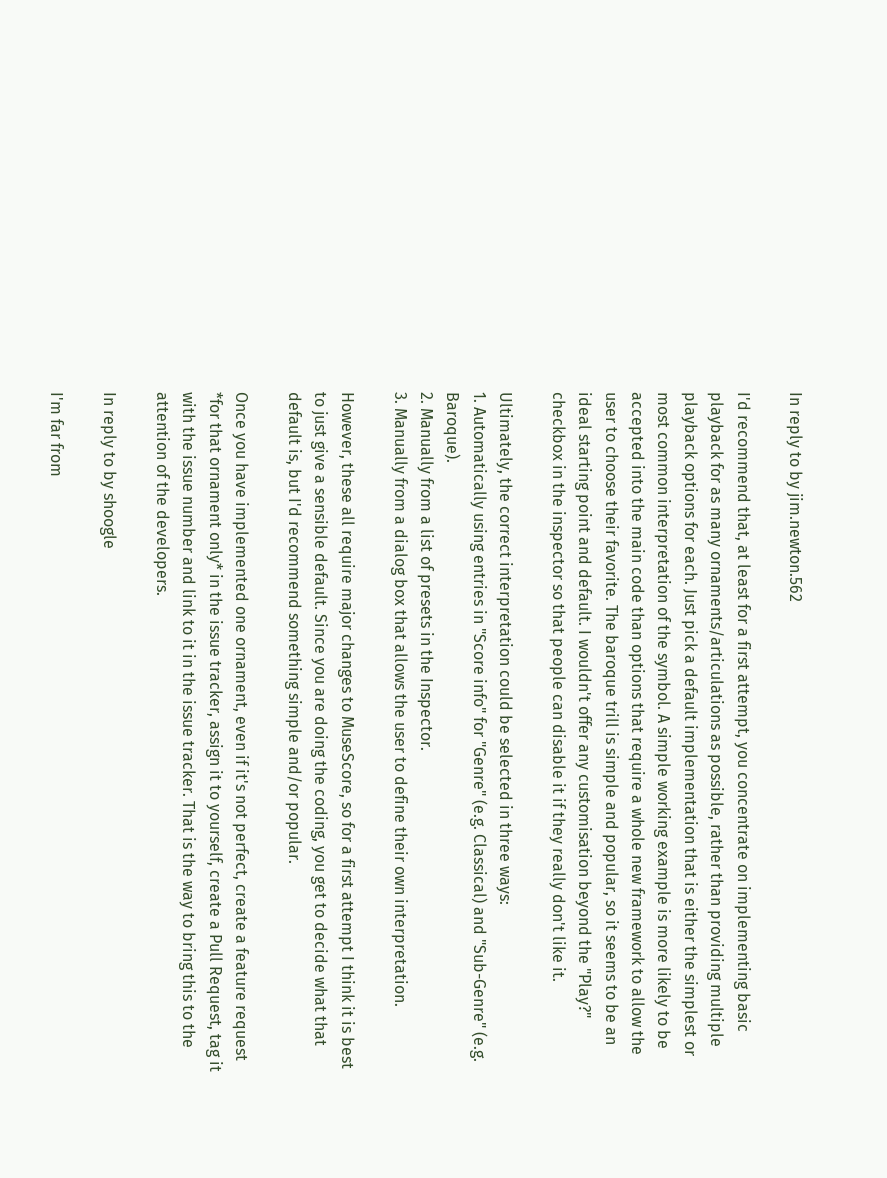In reply to by jim.newton.562

I'd recommend that, at least for a first attempt, you concentrate on implementing basic playback for as many ornaments/articulations as possible, rather than providing multiple playback options for each. Just pick a default implementation that is either the simplest or most common interpretation of the symbol. A simple working example is more likely to be accepted into the main code than options that require a whole new framework to allow the user to choose their favorite. The baroque trill is simple and popular, so it seems to be an ideal starting point and default. I wouldn't offer any customisation beyond the "Play?" checkbox in the inspector so that people can disable it if they really don't like it.

Ultimately, the correct interpretation could be selected in three ways:
1. Automatically using entries in "Score info" for "Genre" (e.g. Classical) and "Sub-Genre" (e.g. Baroque).
2. Manually from a list of presets in the Inspector.
3. Manually from a dialog box that allows the user to define their own interpretation.

However, these all require major changes to MuseScore, so for a first attempt I think it is best to just give a sensible default. Since you are doing the coding, you get to decide what that default is, but I'd recommend something simple and/or popular.

Once you have implemented one ornament, even if it's not perfect, create a feature request *for that ornament only* in the issue tracker, assign it to yourself, create a Pull Request, tag it with the issue number and link to it in the issue tracker. That is the way to bring this to the attention of the developers.

In reply to by shoogle

I'm far from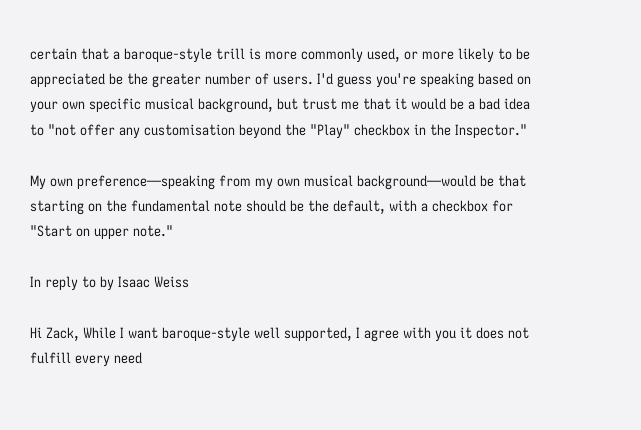certain that a baroque-style trill is more commonly used, or more likely to be appreciated be the greater number of users. I'd guess you're speaking based on your own specific musical background, but trust me that it would be a bad idea to "not offer any customisation beyond the "Play" checkbox in the Inspector."

My own preference—speaking from my own musical background—would be that starting on the fundamental note should be the default, with a checkbox for "Start on upper note."

In reply to by Isaac Weiss

Hi Zack, While I want baroque-style well supported, I agree with you it does not fulfill every need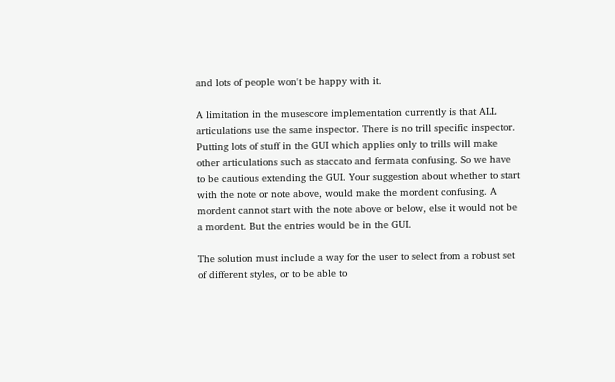and lots of people won't be happy with it.

A limitation in the musescore implementation currently is that ALL articulations use the same inspector. There is no trill specific inspector. Putting lots of stuff in the GUI which applies only to trills will make other articulations such as staccato and fermata confusing. So we have to be cautious extending the GUI. Your suggestion about whether to start with the note or note above, would make the mordent confusing. A mordent cannot start with the note above or below, else it would not be a mordent. But the entries would be in the GUI.

The solution must include a way for the user to select from a robust set of different styles, or to be able to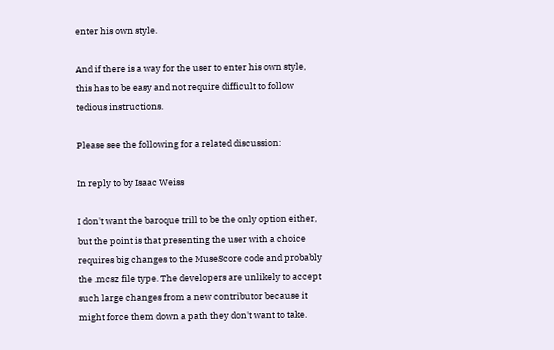enter his own style.

And if there is a way for the user to enter his own style, this has to be easy and not require difficult to follow tedious instructions.

Please see the following for a related discussion:

In reply to by Isaac Weiss

I don't want the baroque trill to be the only option either, but the point is that presenting the user with a choice requires big changes to the MuseScore code and probably the .mcsz file type. The developers are unlikely to accept such large changes from a new contributor because it might force them down a path they don't want to take.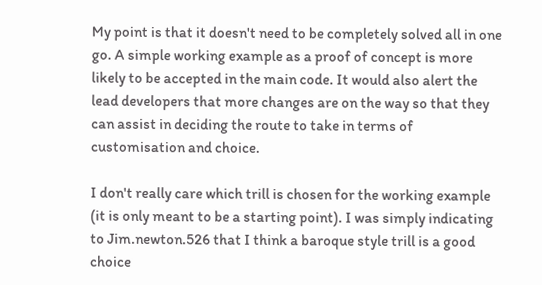My point is that it doesn't need to be completely solved all in one go. A simple working example as a proof of concept is more likely to be accepted in the main code. It would also alert the lead developers that more changes are on the way so that they can assist in deciding the route to take in terms of customisation and choice.

I don't really care which trill is chosen for the working example (it is only meant to be a starting point). I was simply indicating to Jim.newton.526 that I think a baroque style trill is a good choice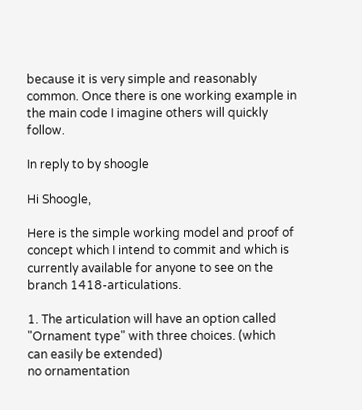because it is very simple and reasonably common. Once there is one working example in the main code I imagine others will quickly follow.

In reply to by shoogle

Hi Shoogle,

Here is the simple working model and proof of concept which I intend to commit and which is currently available for anyone to see on the branch 1418-articulations.

1. The articulation will have an option called "Ornament type" with three choices. (which can easily be extended)
no ornamentation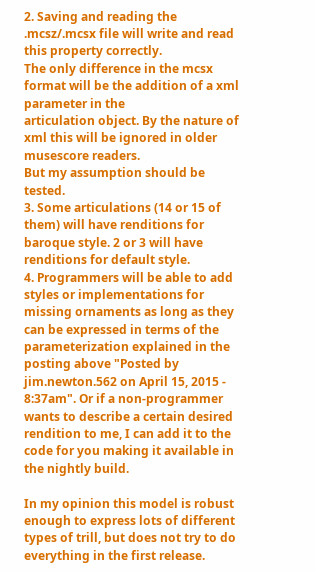2. Saving and reading the .mcsz/.mcsx file will write and read this property correctly.
The only difference in the mcsx format will be the addition of a xml parameter in the
articulation object. By the nature of xml this will be ignored in older musescore readers.
But my assumption should be tested.
3. Some articulations (14 or 15 of them) will have renditions for baroque style. 2 or 3 will have renditions for default style.
4. Programmers will be able to add styles or implementations for missing ornaments as long as they can be expressed in terms of the parameterization explained in the posting above "Posted by jim.newton.562 on April 15, 2015 - 8:37am". Or if a non-programmer wants to describe a certain desired rendition to me, I can add it to the code for you making it available in the nightly build.

In my opinion this model is robust enough to express lots of different types of trill, but does not try to do everything in the first release.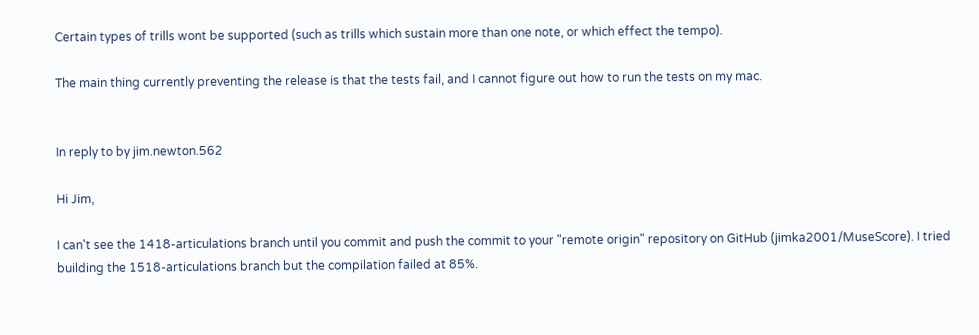Certain types of trills wont be supported (such as trills which sustain more than one note, or which effect the tempo).

The main thing currently preventing the release is that the tests fail, and I cannot figure out how to run the tests on my mac.


In reply to by jim.newton.562

Hi Jim,

I can't see the 1418-articulations branch until you commit and push the commit to your "remote origin" repository on GitHub (jimka2001/MuseScore). I tried building the 1518-articulations branch but the compilation failed at 85%.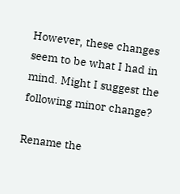However, these changes seem to be what I had in mind. Might I suggest the following minor change?

Rename the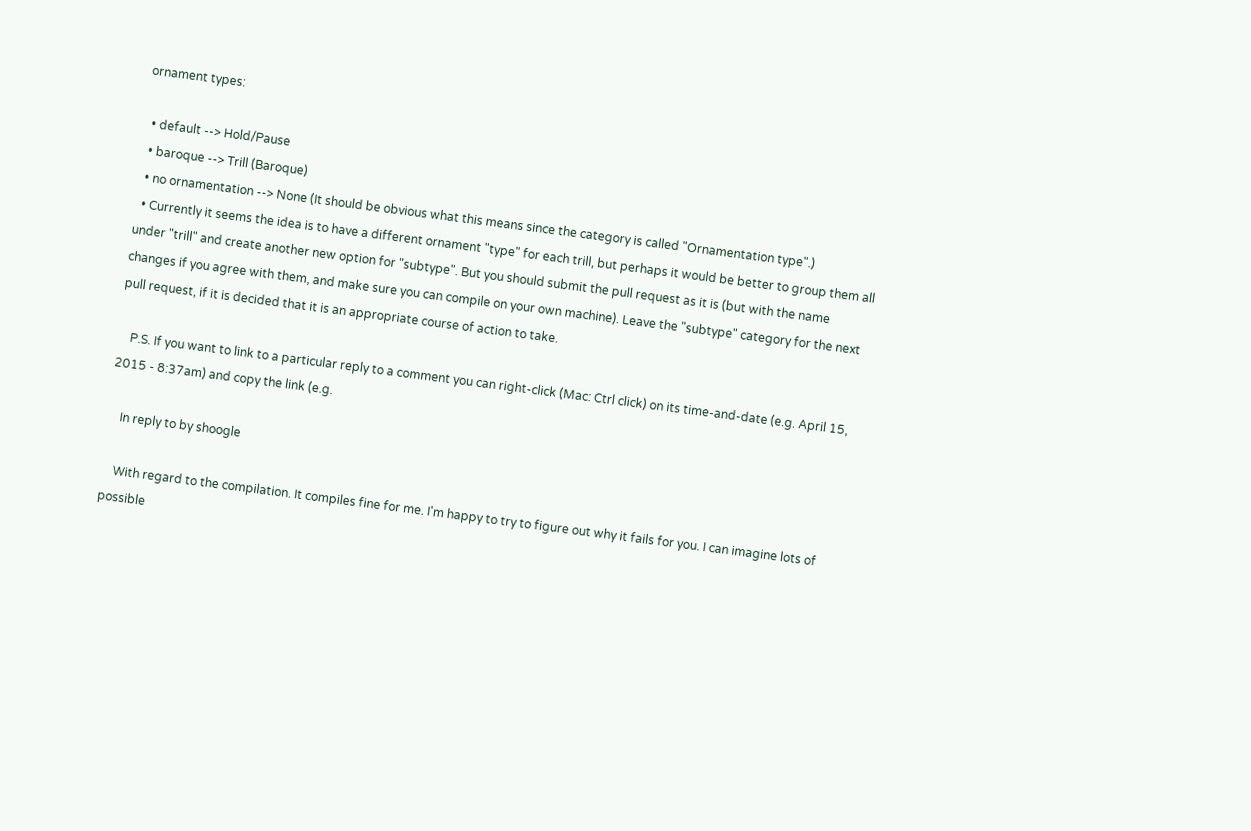ornament types:

  • default --> Hold/Pause
  • baroque --> Trill (Baroque)
  • no ornamentation --> None (It should be obvious what this means since the category is called "Ornamentation type".)
  • Currently it seems the idea is to have a different ornament "type" for each trill, but perhaps it would be better to group them all under "trill" and create another new option for "subtype". But you should submit the pull request as it is (but with the name changes if you agree with them, and make sure you can compile on your own machine). Leave the "subtype" category for the next pull request, if it is decided that it is an appropriate course of action to take.

    P.S. If you want to link to a particular reply to a comment you can right-click (Mac: Ctrl click) on its time-and-date (e.g. April 15, 2015 - 8:37am) and copy the link (e.g.

    In reply to by shoogle

    With regard to the compilation. It compiles fine for me. I'm happy to try to figure out why it fails for you. I can imagine lots of possible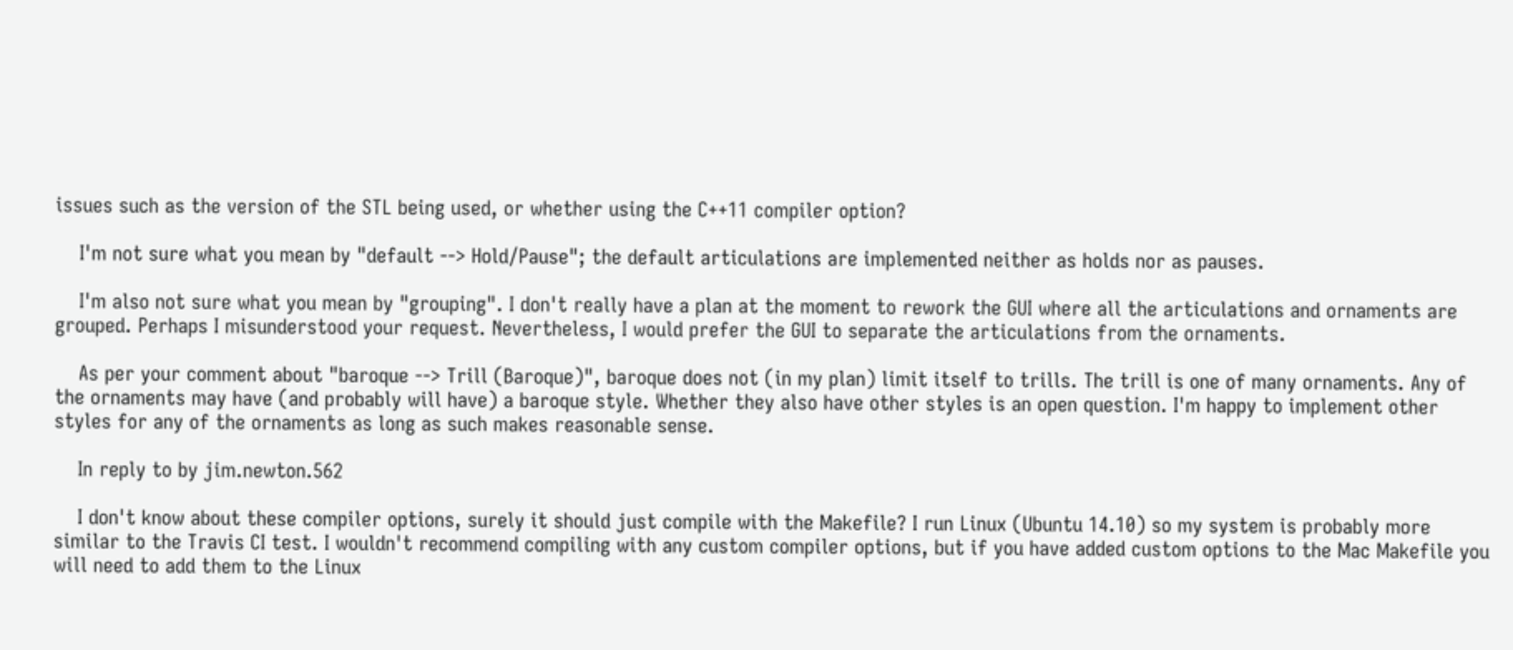issues such as the version of the STL being used, or whether using the C++11 compiler option?

    I'm not sure what you mean by "default --> Hold/Pause"; the default articulations are implemented neither as holds nor as pauses.

    I'm also not sure what you mean by "grouping". I don't really have a plan at the moment to rework the GUI where all the articulations and ornaments are grouped. Perhaps I misunderstood your request. Nevertheless, I would prefer the GUI to separate the articulations from the ornaments.

    As per your comment about "baroque --> Trill (Baroque)", baroque does not (in my plan) limit itself to trills. The trill is one of many ornaments. Any of the ornaments may have (and probably will have) a baroque style. Whether they also have other styles is an open question. I'm happy to implement other styles for any of the ornaments as long as such makes reasonable sense.

    In reply to by jim.newton.562

    I don't know about these compiler options, surely it should just compile with the Makefile? I run Linux (Ubuntu 14.10) so my system is probably more similar to the Travis CI test. I wouldn't recommend compiling with any custom compiler options, but if you have added custom options to the Mac Makefile you will need to add them to the Linux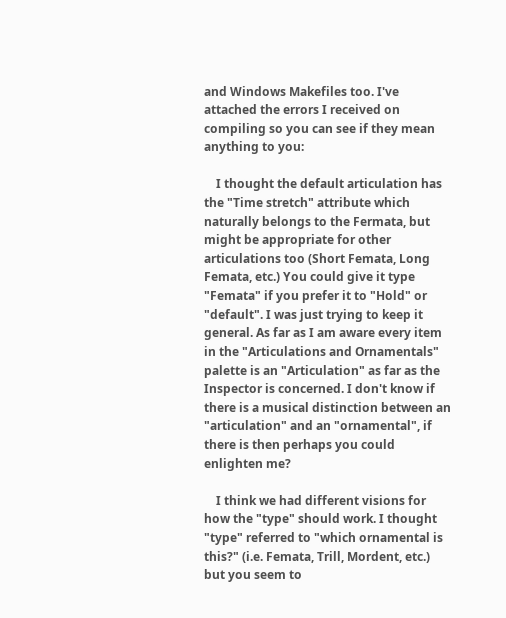and Windows Makefiles too. I've attached the errors I received on compiling so you can see if they mean anything to you:

    I thought the default articulation has the "Time stretch" attribute which naturally belongs to the Fermata, but might be appropriate for other articulations too (Short Femata, Long Femata, etc.) You could give it type "Femata" if you prefer it to "Hold" or "default". I was just trying to keep it general. As far as I am aware every item in the "Articulations and Ornamentals" palette is an "Articulation" as far as the Inspector is concerned. I don't know if there is a musical distinction between an "articulation" and an "ornamental", if there is then perhaps you could enlighten me?

    I think we had different visions for how the "type" should work. I thought "type" referred to "which ornamental is this?" (i.e. Femata, Trill, Mordent, etc.) but you seem to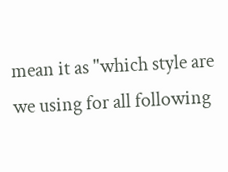mean it as "which style are we using for all following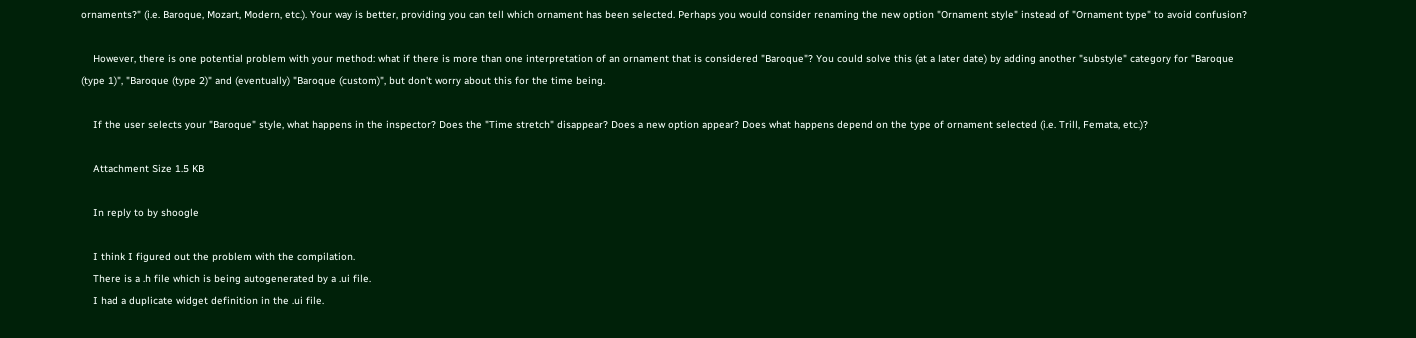ornaments?" (i.e. Baroque, Mozart, Modern, etc.). Your way is better, providing you can tell which ornament has been selected. Perhaps you would consider renaming the new option "Ornament style" instead of "Ornament type" to avoid confusion?

    However, there is one potential problem with your method: what if there is more than one interpretation of an ornament that is considered "Baroque"? You could solve this (at a later date) by adding another "substyle" category for "Baroque (type 1)", "Baroque (type 2)" and (eventually) "Baroque (custom)", but don't worry about this for the time being.

    If the user selects your "Baroque" style, what happens in the inspector? Does the "Time stretch" disappear? Does a new option appear? Does what happens depend on the type of ornament selected (i.e. Trill, Femata, etc.)?

    Attachment Size 1.5 KB

    In reply to by shoogle

    I think I figured out the problem with the compilation.
    There is a .h file which is being autogenerated by a .ui file.
    I had a duplicate widget definition in the .ui file.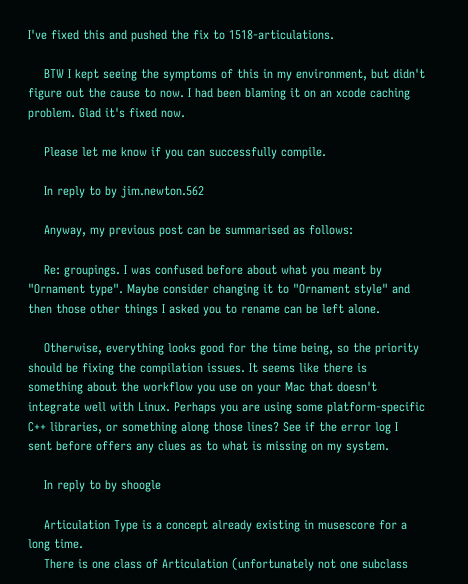I've fixed this and pushed the fix to 1518-articulations.

    BTW I kept seeing the symptoms of this in my environment, but didn't figure out the cause to now. I had been blaming it on an xcode caching problem. Glad it's fixed now.

    Please let me know if you can successfully compile.

    In reply to by jim.newton.562

    Anyway, my previous post can be summarised as follows:

    Re: groupings. I was confused before about what you meant by "Ornament type". Maybe consider changing it to "Ornament style" and then those other things I asked you to rename can be left alone.

    Otherwise, everything looks good for the time being, so the priority should be fixing the compilation issues. It seems like there is something about the workflow you use on your Mac that doesn't integrate well with Linux. Perhaps you are using some platform-specific C++ libraries, or something along those lines? See if the error log I sent before offers any clues as to what is missing on my system.

    In reply to by shoogle

    Articulation Type is a concept already existing in musescore for a long time.
    There is one class of Articulation (unfortunately not one subclass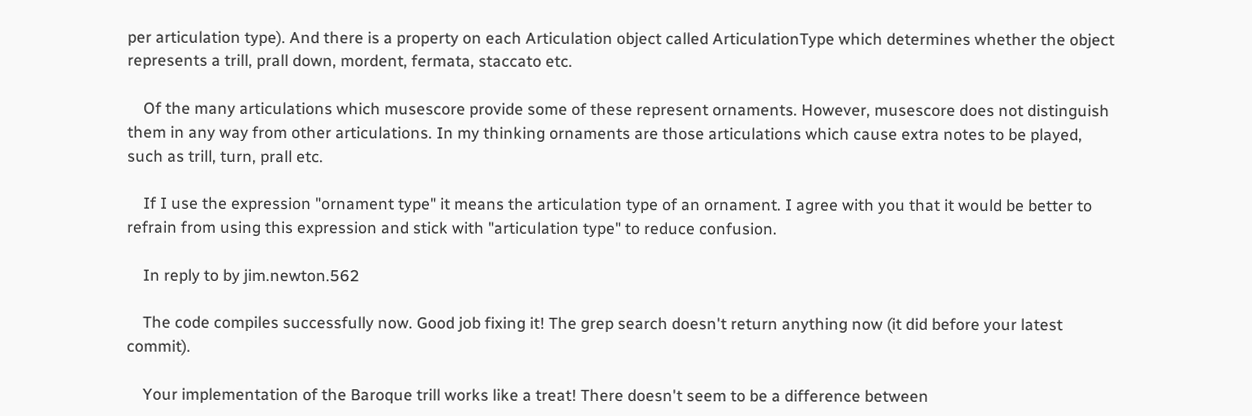per articulation type). And there is a property on each Articulation object called ArticulationType which determines whether the object represents a trill, prall down, mordent, fermata, staccato etc.

    Of the many articulations which musescore provide some of these represent ornaments. However, musescore does not distinguish them in any way from other articulations. In my thinking ornaments are those articulations which cause extra notes to be played, such as trill, turn, prall etc.

    If I use the expression "ornament type" it means the articulation type of an ornament. I agree with you that it would be better to refrain from using this expression and stick with "articulation type" to reduce confusion.

    In reply to by jim.newton.562

    The code compiles successfully now. Good job fixing it! The grep search doesn't return anything now (it did before your latest commit).

    Your implementation of the Baroque trill works like a treat! There doesn't seem to be a difference between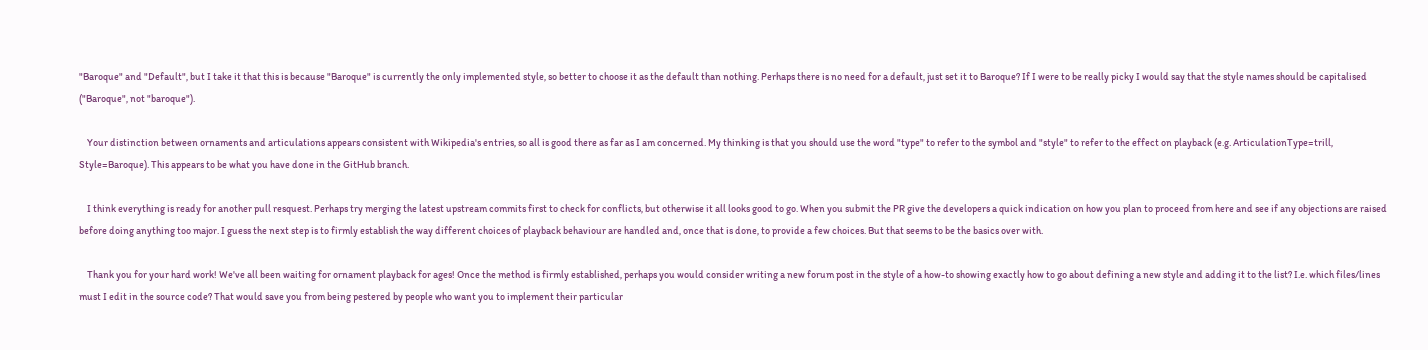"Baroque" and "Default", but I take it that this is because "Baroque" is currently the only implemented style, so better to choose it as the default than nothing. Perhaps there is no need for a default, just set it to Baroque? If I were to be really picky I would say that the style names should be capitalised ("Baroque", not "baroque").

    Your distinction between ornaments and articulations appears consistent with Wikipedia's entries, so all is good there as far as I am concerned. My thinking is that you should use the word "type" to refer to the symbol and "style" to refer to the effect on playback (e.g. ArticulationType=trill, Style=Baroque). This appears to be what you have done in the GitHub branch.

    I think everything is ready for another pull resquest. Perhaps try merging the latest upstream commits first to check for conflicts, but otherwise it all looks good to go. When you submit the PR give the developers a quick indication on how you plan to proceed from here and see if any objections are raised before doing anything too major. I guess the next step is to firmly establish the way different choices of playback behaviour are handled and, once that is done, to provide a few choices. But that seems to be the basics over with.

    Thank you for your hard work! We've all been waiting for ornament playback for ages! Once the method is firmly established, perhaps you would consider writing a new forum post in the style of a how-to showing exactly how to go about defining a new style and adding it to the list? I.e. which files/lines must I edit in the source code? That would save you from being pestered by people who want you to implement their particular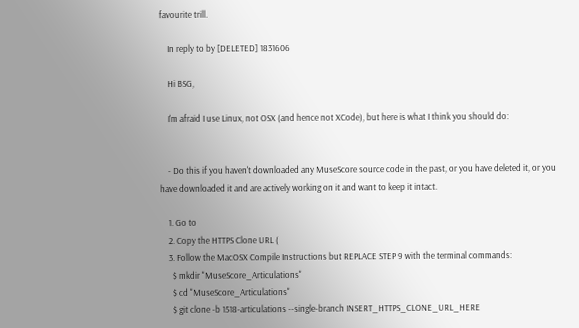favourite trill.

    In reply to by [DELETED] 1831606

    Hi BSG,

    I'm afraid I use Linux, not OSX (and hence not XCode), but here is what I think you should do:


    - Do this if you haven't downloaded any MuseScore source code in the past, or you have deleted it, or you have downloaded it and are actively working on it and want to keep it intact.

    1. Go to
    2. Copy the HTTPS Clone URL (
    3. Follow the MacOSX Compile Instructions but REPLACE STEP 9 with the terminal commands:
      $ mkdir "MuseScore_Articulations"
      $ cd "MuseScore_Articulations"
      $ git clone -b 1518-articulations --single-branch INSERT_HTTPS_CLONE_URL_HERE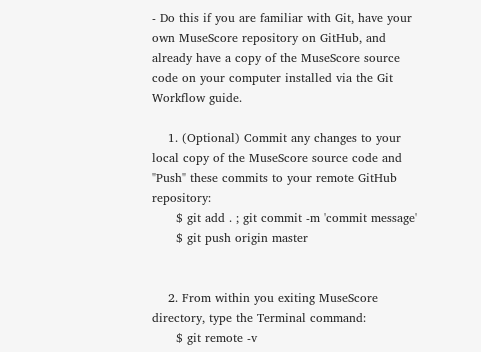- Do this if you are familiar with Git, have your own MuseScore repository on GitHub, and already have a copy of the MuseScore source code on your computer installed via the Git Workflow guide.

    1. (Optional) Commit any changes to your local copy of the MuseScore source code and "Push" these commits to your remote GitHub repository:
      $ git add . ; git commit -m 'commit message'
      $ git push origin master


    2. From within you exiting MuseScore directory, type the Terminal command:
      $ git remote -v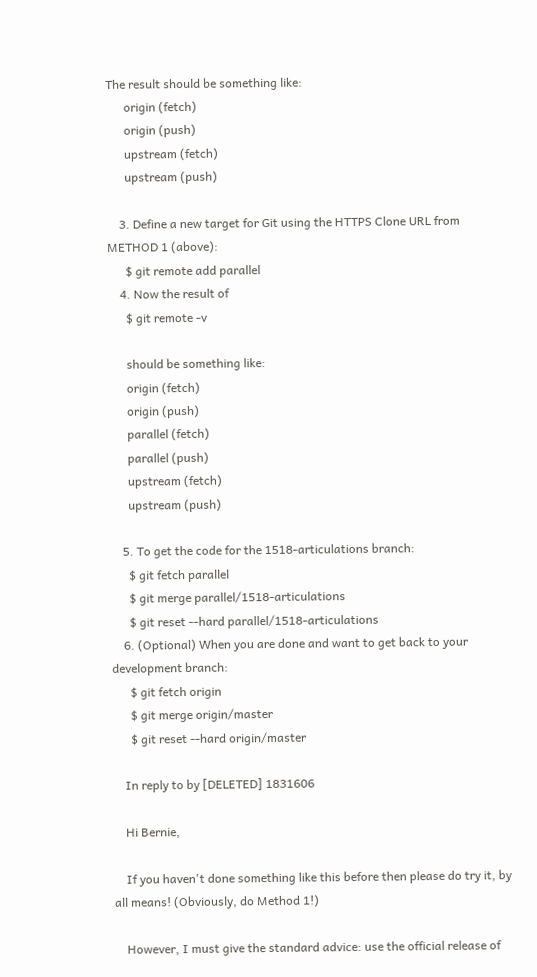The result should be something like:
      origin (fetch)
      origin (push)
      upstream (fetch)
      upstream (push)

    3. Define a new target for Git using the HTTPS Clone URL from METHOD 1 (above):
      $ git remote add parallel
    4. Now the result of
      $ git remote -v

      should be something like:
      origin (fetch)
      origin (push)
      parallel (fetch)
      parallel (push)
      upstream (fetch)
      upstream (push)

    5. To get the code for the 1518-articulations branch:
      $ git fetch parallel
      $ git merge parallel/1518-articulations
      $ git reset --hard parallel/1518-articulations
    6. (Optional) When you are done and want to get back to your development branch:
      $ git fetch origin
      $ git merge origin/master
      $ git reset --hard origin/master

    In reply to by [DELETED] 1831606

    Hi Bernie,

    If you haven't done something like this before then please do try it, by all means! (Obviously, do Method 1!)

    However, I must give the standard advice: use the official release of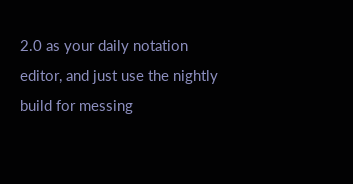2.0 as your daily notation editor, and just use the nightly build for messing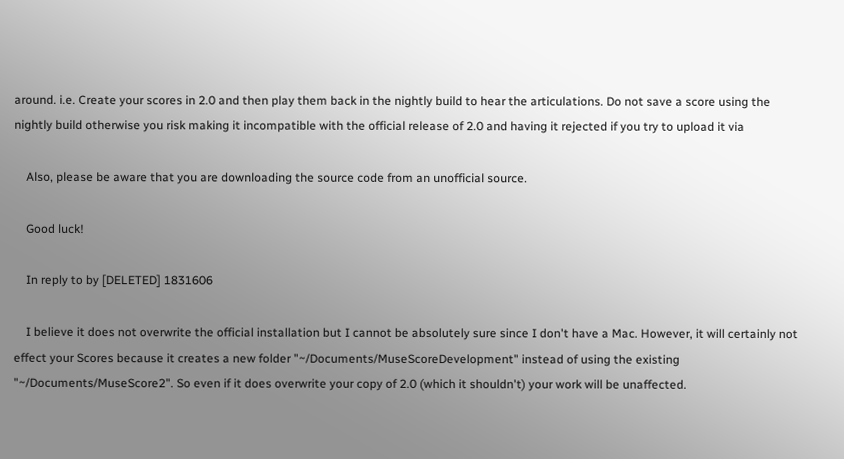around. i.e. Create your scores in 2.0 and then play them back in the nightly build to hear the articulations. Do not save a score using the nightly build otherwise you risk making it incompatible with the official release of 2.0 and having it rejected if you try to upload it via

    Also, please be aware that you are downloading the source code from an unofficial source.

    Good luck!

    In reply to by [DELETED] 1831606

    I believe it does not overwrite the official installation but I cannot be absolutely sure since I don't have a Mac. However, it will certainly not effect your Scores because it creates a new folder "~/Documents/MuseScoreDevelopment" instead of using the existing "~/Documents/MuseScore2". So even if it does overwrite your copy of 2.0 (which it shouldn't) your work will be unaffected.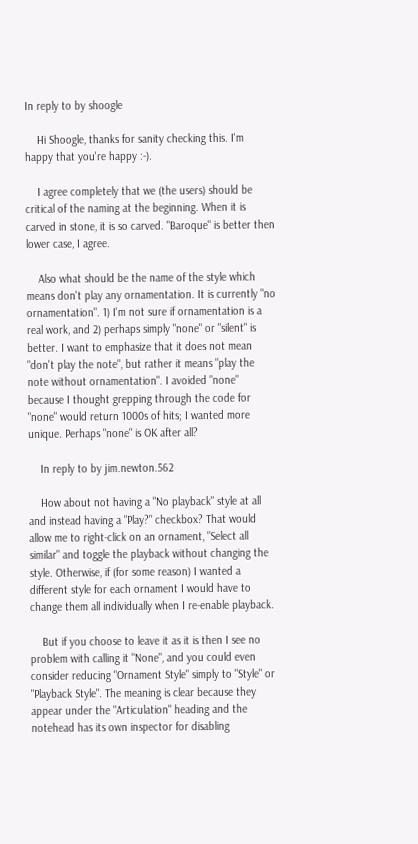In reply to by shoogle

    Hi Shoogle, thanks for sanity checking this. I'm happy that you're happy :-).

    I agree completely that we (the users) should be critical of the naming at the beginning. When it is carved in stone, it is so carved. "Baroque" is better then lower case, I agree.

    Also what should be the name of the style which means don't play any ornamentation. It is currently "no ornamentation". 1) I'm not sure if ornamentation is a real work, and 2) perhaps simply "none" or "silent" is better. I want to emphasize that it does not mean "don't play the note", but rather it means "play the note without ornamentation". I avoided "none" because I thought grepping through the code for "none" would return 1000s of hits; I wanted more unique. Perhaps "none" is OK after all?

    In reply to by jim.newton.562

    How about not having a "No playback" style at all and instead having a "Play?" checkbox? That would allow me to right-click on an ornament, "Select all similar" and toggle the playback without changing the style. Otherwise, if (for some reason) I wanted a different style for each ornament I would have to change them all individually when I re-enable playback.

    But if you choose to leave it as it is then I see no problem with calling it "None", and you could even consider reducing "Ornament Style" simply to "Style" or "Playback Style". The meaning is clear because they appear under the "Articulation" heading and the notehead has its own inspector for disabling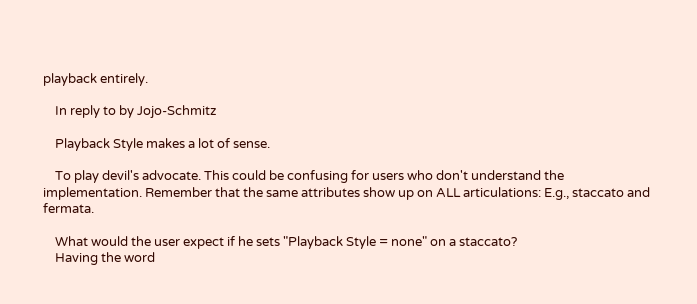playback entirely.

    In reply to by Jojo-Schmitz

    Playback Style makes a lot of sense.

    To play devil's advocate. This could be confusing for users who don't understand the implementation. Remember that the same attributes show up on ALL articulations: E.g., staccato and fermata.

    What would the user expect if he sets "Playback Style = none" on a staccato?
    Having the word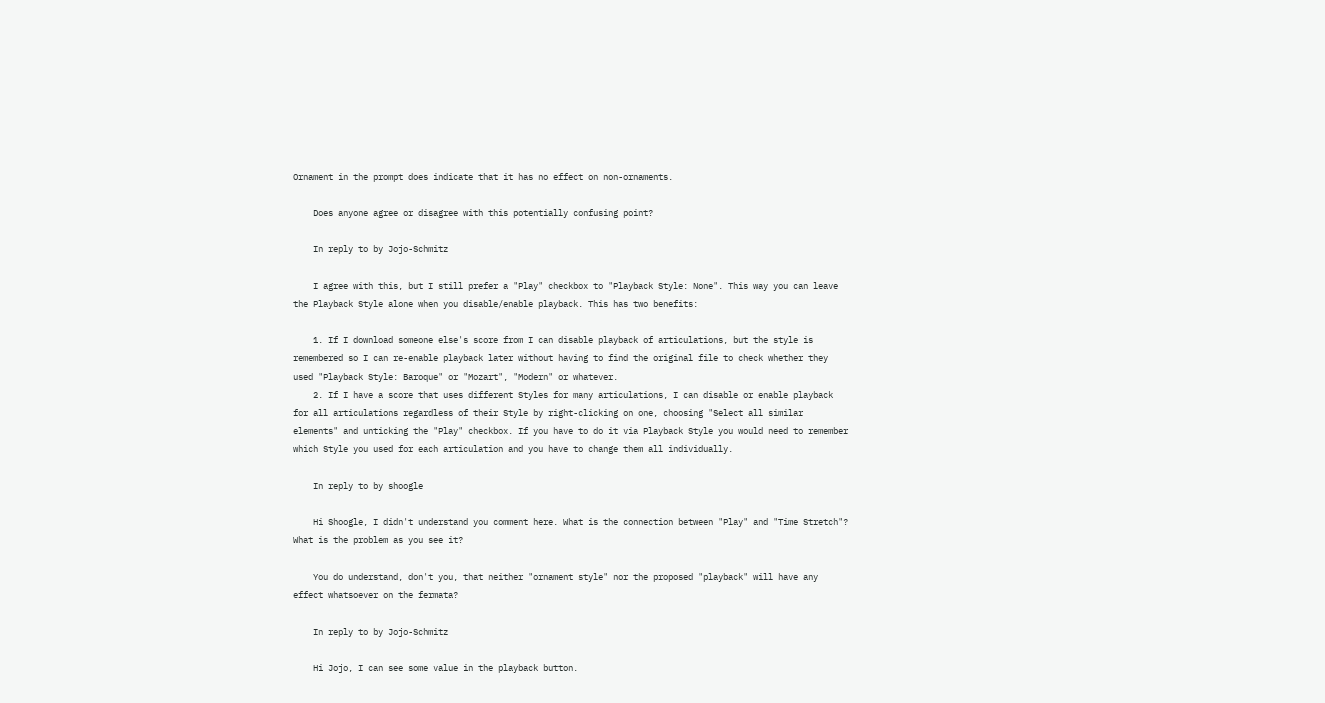Ornament in the prompt does indicate that it has no effect on non-ornaments.

    Does anyone agree or disagree with this potentially confusing point?

    In reply to by Jojo-Schmitz

    I agree with this, but I still prefer a "Play" checkbox to "Playback Style: None". This way you can leave the Playback Style alone when you disable/enable playback. This has two benefits:

    1. If I download someone else's score from I can disable playback of articulations, but the style is remembered so I can re-enable playback later without having to find the original file to check whether they used "Playback Style: Baroque" or "Mozart", "Modern" or whatever.
    2. If I have a score that uses different Styles for many articulations, I can disable or enable playback for all articulations regardless of their Style by right-clicking on one, choosing "Select all similar elements" and unticking the "Play" checkbox. If you have to do it via Playback Style you would need to remember which Style you used for each articulation and you have to change them all individually.

    In reply to by shoogle

    Hi Shoogle, I didn't understand you comment here. What is the connection between "Play" and "Time Stretch"? What is the problem as you see it?

    You do understand, don't you, that neither "ornament style" nor the proposed "playback" will have any effect whatsoever on the fermata?

    In reply to by Jojo-Schmitz

    Hi Jojo, I can see some value in the playback button.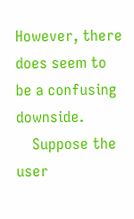However, there does seem to be a confusing downside.
    Suppose the user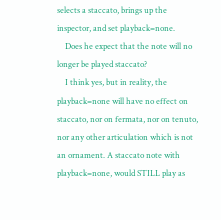selects a staccato, brings up the inspector, and set playback=none.
    Does he expect that the note will no longer be played staccato?
    I think yes, but in reality, the playback=none will have no effect on staccato, nor on fermata, nor on tenuto, nor any other articulation which is not an ornament. A staccato note with playback=none, would STILL play as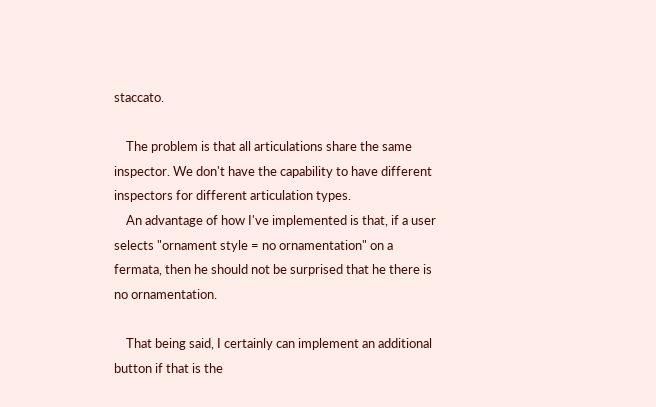staccato.

    The problem is that all articulations share the same inspector. We don't have the capability to have different inspectors for different articulation types.
    An advantage of how I've implemented is that, if a user selects "ornament style = no ornamentation" on a fermata, then he should not be surprised that he there is no ornamentation.

    That being said, I certainly can implement an additional button if that is the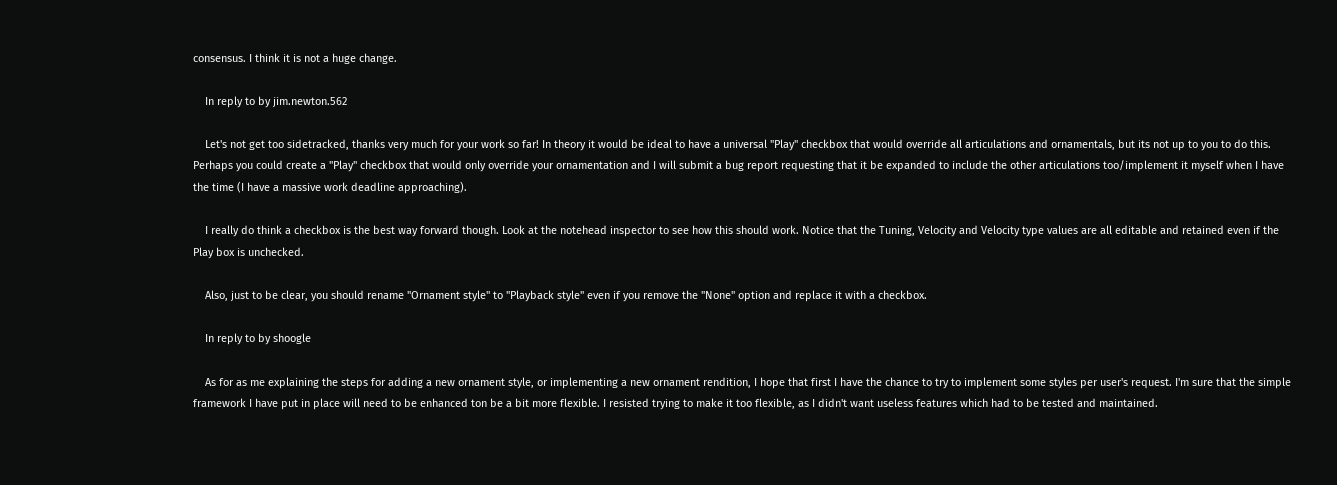consensus. I think it is not a huge change.

    In reply to by jim.newton.562

    Let's not get too sidetracked, thanks very much for your work so far! In theory it would be ideal to have a universal "Play" checkbox that would override all articulations and ornamentals, but its not up to you to do this. Perhaps you could create a "Play" checkbox that would only override your ornamentation and I will submit a bug report requesting that it be expanded to include the other articulations too/implement it myself when I have the time (I have a massive work deadline approaching).

    I really do think a checkbox is the best way forward though. Look at the notehead inspector to see how this should work. Notice that the Tuning, Velocity and Velocity type values are all editable and retained even if the Play box is unchecked.

    Also, just to be clear, you should rename "Ornament style" to "Playback style" even if you remove the "None" option and replace it with a checkbox.

    In reply to by shoogle

    As for as me explaining the steps for adding a new ornament style, or implementing a new ornament rendition, I hope that first I have the chance to try to implement some styles per user's request. I'm sure that the simple framework I have put in place will need to be enhanced ton be a bit more flexible. I resisted trying to make it too flexible, as I didn't want useless features which had to be tested and maintained.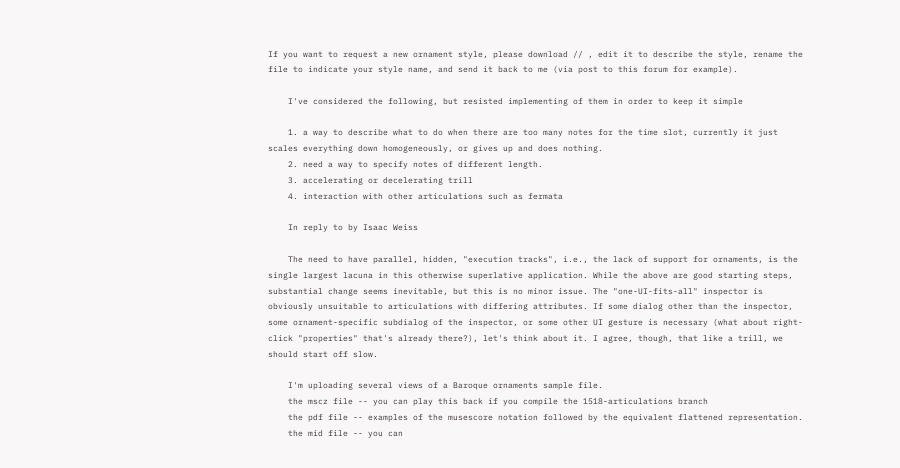If you want to request a new ornament style, please download // , edit it to describe the style, rename the file to indicate your style name, and send it back to me (via post to this forum for example).

    I've considered the following, but resisted implementing of them in order to keep it simple

    1. a way to describe what to do when there are too many notes for the time slot, currently it just scales everything down homogeneously, or gives up and does nothing.
    2. need a way to specify notes of different length.
    3. accelerating or decelerating trill
    4. interaction with other articulations such as fermata

    In reply to by Isaac Weiss

    The need to have parallel, hidden, "execution tracks", i.e., the lack of support for ornaments, is the single largest lacuna in this otherwise superlative application. While the above are good starting steps, substantial change seems inevitable, but this is no minor issue. The "one-UI-fits-all" inspector is obviously unsuitable to articulations with differing attributes. If some dialog other than the inspector, some ornament-specific subdialog of the inspector, or some other UI gesture is necessary (what about right-click "properties" that's already there?), let's think about it. I agree, though, that like a trill, we should start off slow.

    I'm uploading several views of a Baroque ornaments sample file.
    the mscz file -- you can play this back if you compile the 1518-articulations branch
    the pdf file -- examples of the musescore notation followed by the equivalent flattened representation.
    the mid file -- you can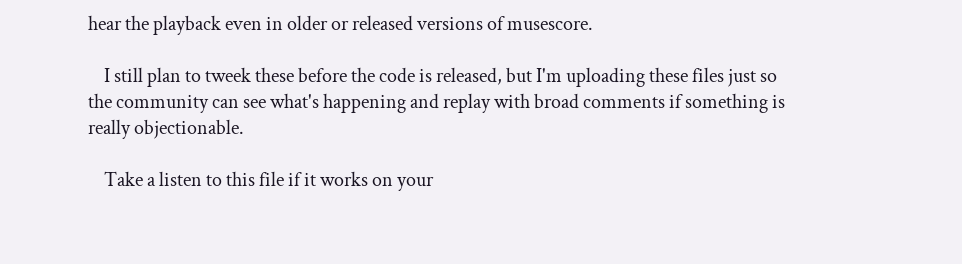hear the playback even in older or released versions of musescore.

    I still plan to tweek these before the code is released, but I'm uploading these files just so the community can see what's happening and replay with broad comments if something is really objectionable.

    Take a listen to this file if it works on your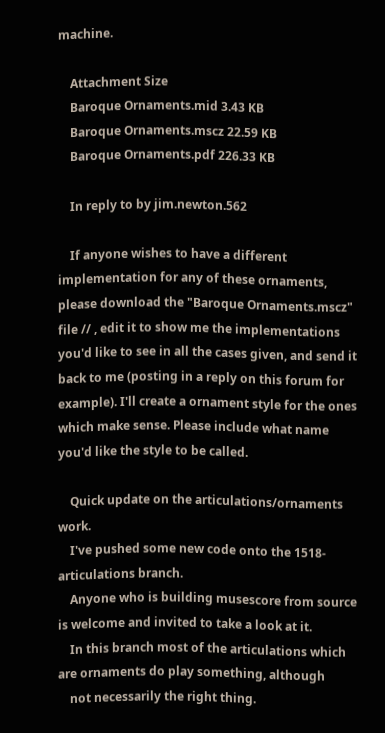machine.

    Attachment Size
    Baroque Ornaments.mid 3.43 KB
    Baroque Ornaments.mscz 22.59 KB
    Baroque Ornaments.pdf 226.33 KB

    In reply to by jim.newton.562

    If anyone wishes to have a different implementation for any of these ornaments, please download the "Baroque Ornaments.mscz" file // , edit it to show me the implementations you'd like to see in all the cases given, and send it back to me (posting in a reply on this forum for example). I'll create a ornament style for the ones which make sense. Please include what name you'd like the style to be called.

    Quick update on the articulations/ornaments work.
    I've pushed some new code onto the 1518-articulations branch.
    Anyone who is building musescore from source is welcome and invited to take a look at it.
    In this branch most of the articulations which are ornaments do play something, although
    not necessarily the right thing.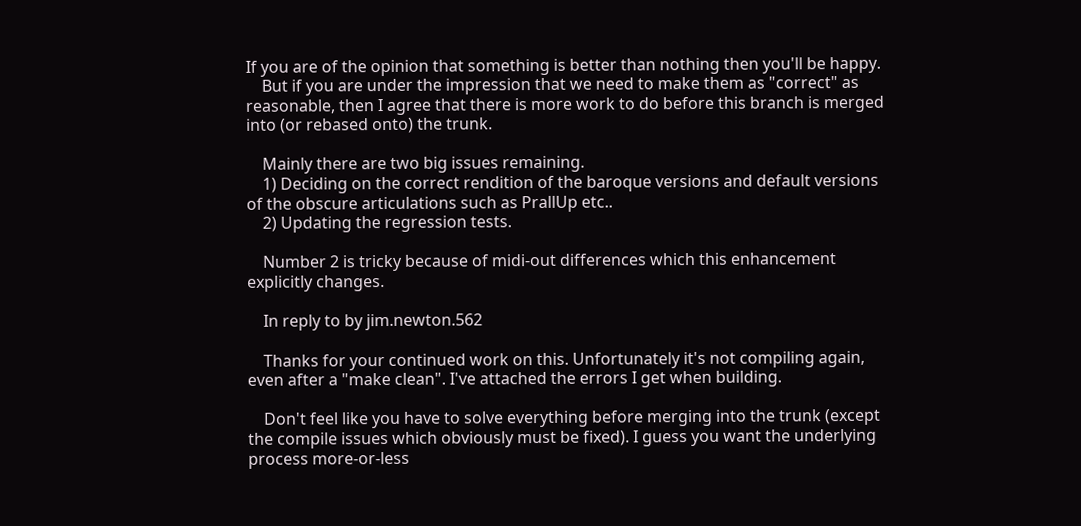If you are of the opinion that something is better than nothing then you'll be happy.
    But if you are under the impression that we need to make them as "correct" as reasonable, then I agree that there is more work to do before this branch is merged into (or rebased onto) the trunk.

    Mainly there are two big issues remaining.
    1) Deciding on the correct rendition of the baroque versions and default versions of the obscure articulations such as PrallUp etc..
    2) Updating the regression tests.

    Number 2 is tricky because of midi-out differences which this enhancement explicitly changes.

    In reply to by jim.newton.562

    Thanks for your continued work on this. Unfortunately it's not compiling again, even after a "make clean". I've attached the errors I get when building.

    Don't feel like you have to solve everything before merging into the trunk (except the compile issues which obviously must be fixed). I guess you want the underlying process more-or-less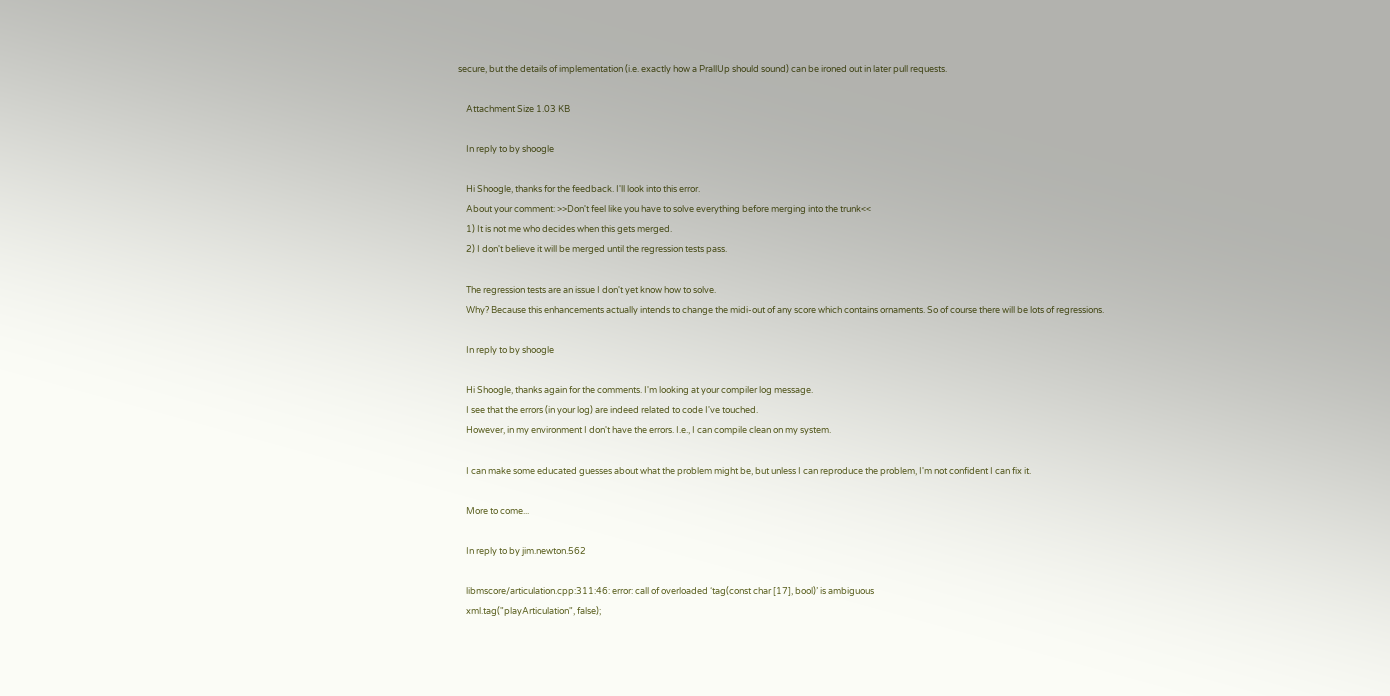secure, but the details of implementation (i.e. exactly how a PrallUp should sound) can be ironed out in later pull requests.

    Attachment Size 1.03 KB

    In reply to by shoogle

    Hi Shoogle, thanks for the feedback. I'll look into this error.
    About your comment: >>Don't feel like you have to solve everything before merging into the trunk<<
    1) It is not me who decides when this gets merged.
    2) I don't believe it will be merged until the regression tests pass.

    The regression tests are an issue I don't yet know how to solve.
    Why? Because this enhancements actually intends to change the midi-out of any score which contains ornaments. So of course there will be lots of regressions.

    In reply to by shoogle

    Hi Shoogle, thanks again for the comments. I'm looking at your compiler log message.
    I see that the errors (in your log) are indeed related to code I've touched.
    However, in my environment I don't have the errors. I.e., I can compile clean on my system.

    I can make some educated guesses about what the problem might be, but unless I can reproduce the problem, I'm not confident I can fix it.

    More to come...

    In reply to by jim.newton.562

    libmscore/articulation.cpp:311:46: error: call of overloaded ‘tag(const char [17], bool)’ is ambiguous
    xml.tag("playArticulation", false);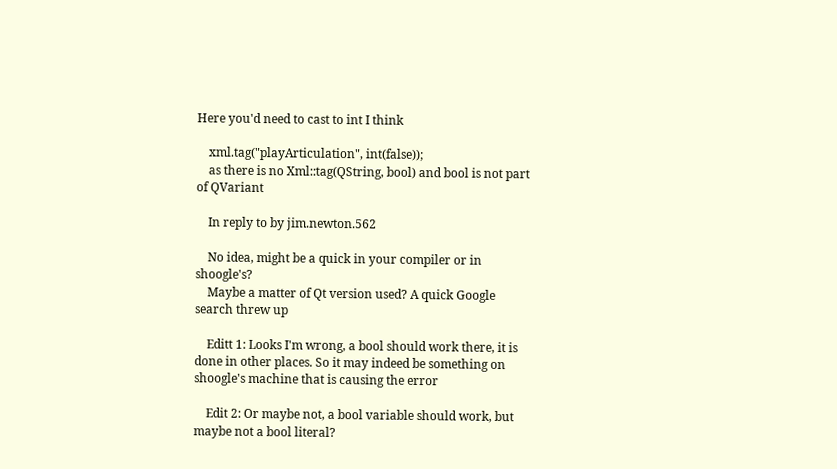Here you'd need to cast to int I think

    xml.tag("playArticulation", int(false));
    as there is no Xml::tag(QString, bool) and bool is not part of QVariant

    In reply to by jim.newton.562

    No idea, might be a quick in your compiler or in shoogle's?
    Maybe a matter of Qt version used? A quick Google search threw up

    Editt 1: Looks I'm wrong, a bool should work there, it is done in other places. So it may indeed be something on shoogle's machine that is causing the error

    Edit 2: Or maybe not, a bool variable should work, but maybe not a bool literal?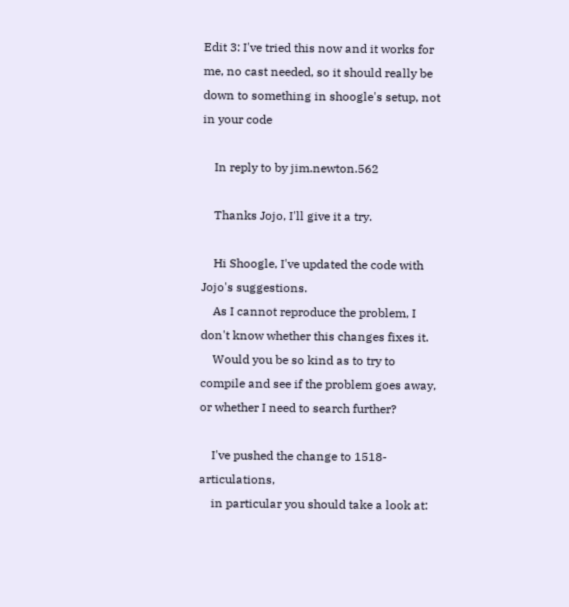Edit 3: I've tried this now and it works for me, no cast needed, so it should really be down to something in shoogle's setup, not in your code

    In reply to by jim.newton.562

    Thanks Jojo, I'll give it a try.

    Hi Shoogle, I've updated the code with Jojo's suggestions.
    As I cannot reproduce the problem, I don't know whether this changes fixes it.
    Would you be so kind as to try to compile and see if the problem goes away, or whether I need to search further?

    I've pushed the change to 1518-articulations,
    in particular you should take a look at: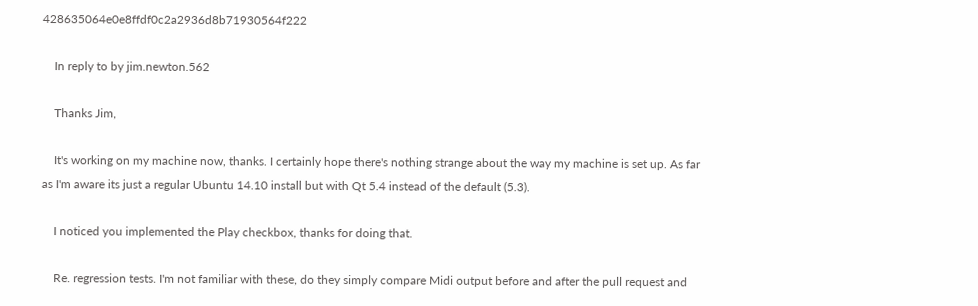428635064e0e8ffdf0c2a2936d8b71930564f222

    In reply to by jim.newton.562

    Thanks Jim,

    It's working on my machine now, thanks. I certainly hope there's nothing strange about the way my machine is set up. As far as I'm aware its just a regular Ubuntu 14.10 install but with Qt 5.4 instead of the default (5.3).

    I noticed you implemented the Play checkbox, thanks for doing that.

    Re. regression tests. I'm not familiar with these, do they simply compare Midi output before and after the pull request and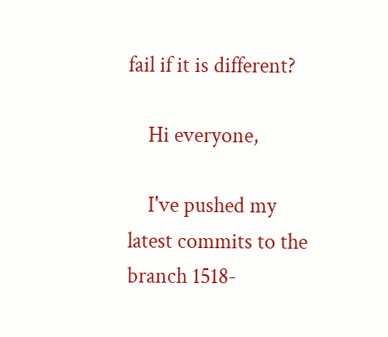fail if it is different?

    Hi everyone,

    I've pushed my latest commits to the branch 1518-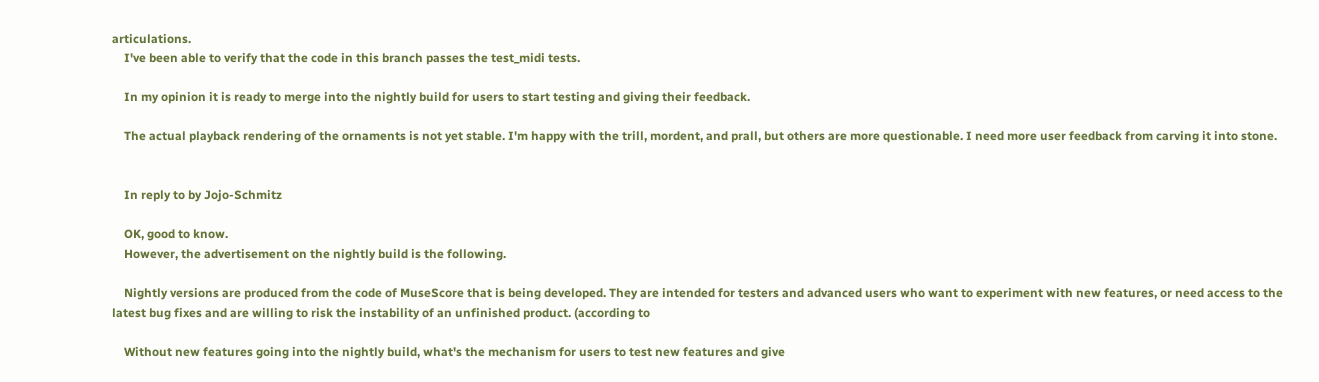articulations.
    I've been able to verify that the code in this branch passes the test_midi tests.

    In my opinion it is ready to merge into the nightly build for users to start testing and giving their feedback.

    The actual playback rendering of the ornaments is not yet stable. I'm happy with the trill, mordent, and prall, but others are more questionable. I need more user feedback from carving it into stone.


    In reply to by Jojo-Schmitz

    OK, good to know.
    However, the advertisement on the nightly build is the following.

    Nightly versions are produced from the code of MuseScore that is being developed. They are intended for testers and advanced users who want to experiment with new features, or need access to the latest bug fixes and are willing to risk the instability of an unfinished product. (according to

    Without new features going into the nightly build, what's the mechanism for users to test new features and give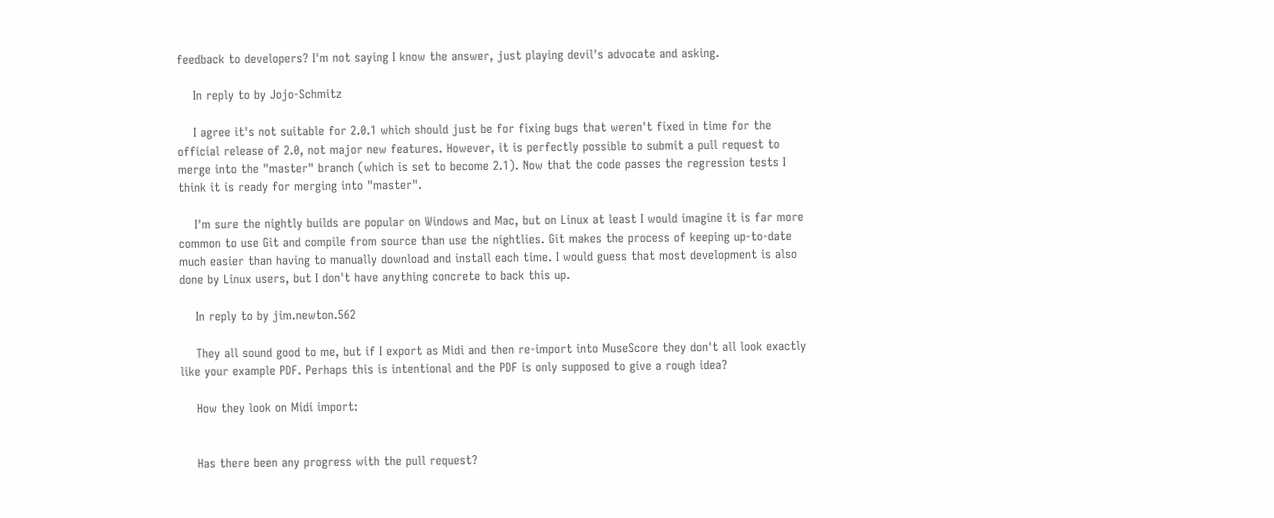feedback to developers? I'm not saying I know the answer, just playing devil's advocate and asking.

    In reply to by Jojo-Schmitz

    I agree it's not suitable for 2.0.1 which should just be for fixing bugs that weren't fixed in time for the official release of 2.0, not major new features. However, it is perfectly possible to submit a pull request to merge into the "master" branch (which is set to become 2.1). Now that the code passes the regression tests I think it is ready for merging into "master".

    I'm sure the nightly builds are popular on Windows and Mac, but on Linux at least I would imagine it is far more common to use Git and compile from source than use the nightlies. Git makes the process of keeping up-to-date much easier than having to manually download and install each time. I would guess that most development is also done by Linux users, but I don't have anything concrete to back this up.

    In reply to by jim.newton.562

    They all sound good to me, but if I export as Midi and then re-import into MuseScore they don't all look exactly like your example PDF. Perhaps this is intentional and the PDF is only supposed to give a rough idea?

    How they look on Midi import:


    Has there been any progress with the pull request?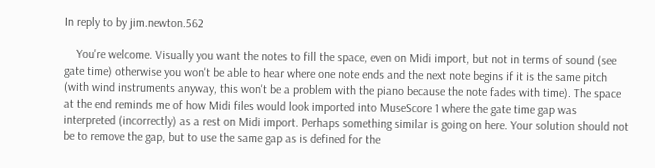In reply to by jim.newton.562

    You're welcome. Visually you want the notes to fill the space, even on Midi import, but not in terms of sound (see gate time) otherwise you won't be able to hear where one note ends and the next note begins if it is the same pitch (with wind instruments anyway, this won't be a problem with the piano because the note fades with time). The space at the end reminds me of how Midi files would look imported into MuseScore 1 where the gate time gap was interpreted (incorrectly) as a rest on Midi import. Perhaps something similar is going on here. Your solution should not be to remove the gap, but to use the same gap as is defined for the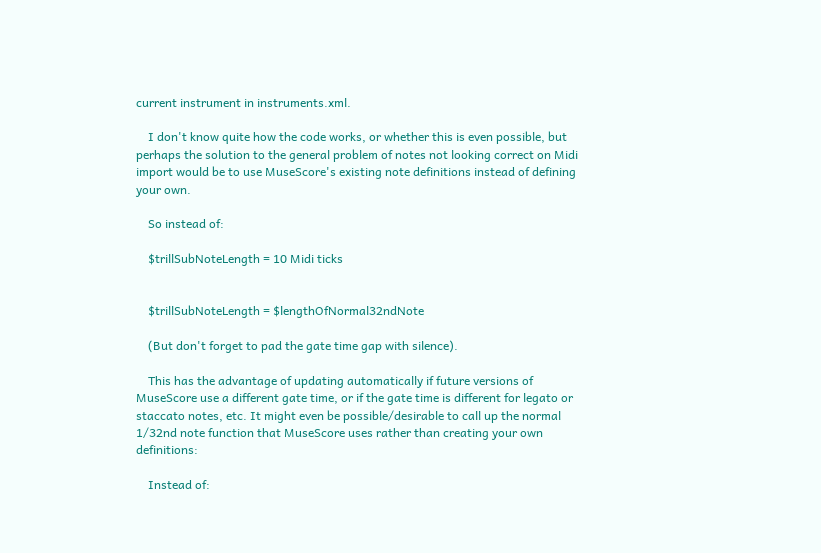current instrument in instruments.xml.

    I don't know quite how the code works, or whether this is even possible, but perhaps the solution to the general problem of notes not looking correct on Midi import would be to use MuseScore's existing note definitions instead of defining your own.

    So instead of:

    $trillSubNoteLength = 10 Midi ticks


    $trillSubNoteLength = $lengthOfNormal32ndNote

    (But don't forget to pad the gate time gap with silence).

    This has the advantage of updating automatically if future versions of MuseScore use a different gate time, or if the gate time is different for legato or staccato notes, etc. It might even be possible/desirable to call up the normal 1/32nd note function that MuseScore uses rather than creating your own definitions:

    Instead of: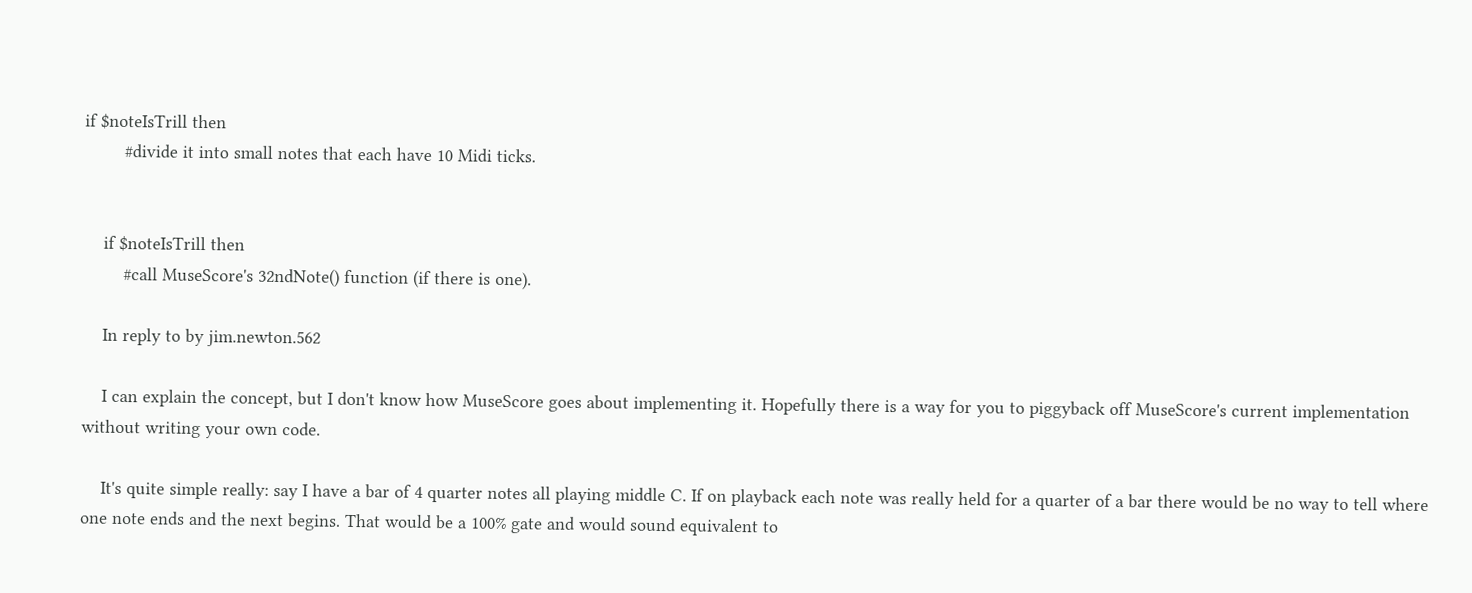if $noteIsTrill then
        #divide it into small notes that each have 10 Midi ticks.


    if $noteIsTrill then
        #call MuseScore's 32ndNote() function (if there is one).

    In reply to by jim.newton.562

    I can explain the concept, but I don't know how MuseScore goes about implementing it. Hopefully there is a way for you to piggyback off MuseScore's current implementation without writing your own code.

    It's quite simple really: say I have a bar of 4 quarter notes all playing middle C. If on playback each note was really held for a quarter of a bar there would be no way to tell where one note ends and the next begins. That would be a 100% gate and would sound equivalent to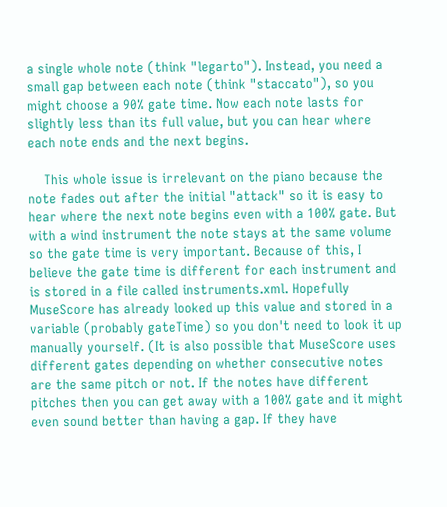a single whole note (think "legarto"). Instead, you need a small gap between each note (think "staccato"), so you might choose a 90% gate time. Now each note lasts for slightly less than its full value, but you can hear where each note ends and the next begins.

    This whole issue is irrelevant on the piano because the note fades out after the initial "attack" so it is easy to hear where the next note begins even with a 100% gate. But with a wind instrument the note stays at the same volume so the gate time is very important. Because of this, I believe the gate time is different for each instrument and is stored in a file called instruments.xml. Hopefully MuseScore has already looked up this value and stored in a variable (probably gateTime) so you don't need to look it up manually yourself. (It is also possible that MuseScore uses different gates depending on whether consecutive notes are the same pitch or not. If the notes have different pitches then you can get away with a 100% gate and it might even sound better than having a gap. If they have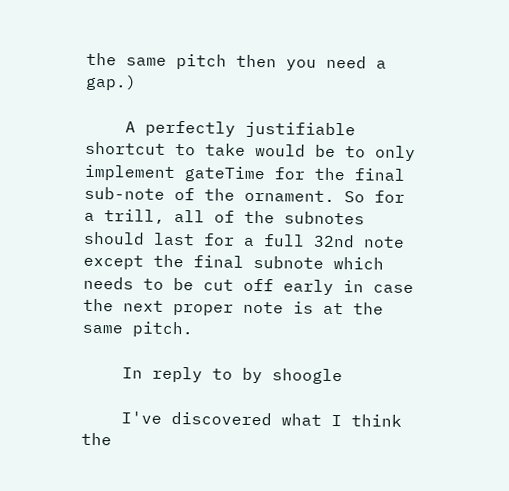the same pitch then you need a gap.)

    A perfectly justifiable shortcut to take would be to only implement gateTime for the final sub-note of the ornament. So for a trill, all of the subnotes should last for a full 32nd note except the final subnote which needs to be cut off early in case the next proper note is at the same pitch.

    In reply to by shoogle

    I've discovered what I think the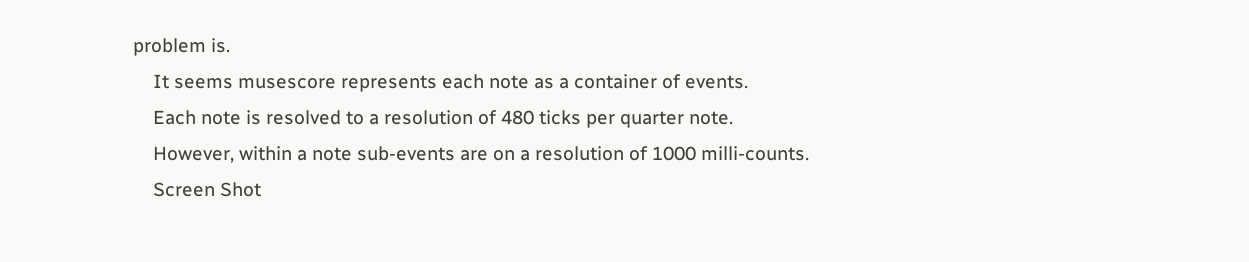problem is.
    It seems musescore represents each note as a container of events.
    Each note is resolved to a resolution of 480 ticks per quarter note.
    However, within a note sub-events are on a resolution of 1000 milli-counts.
    Screen Shot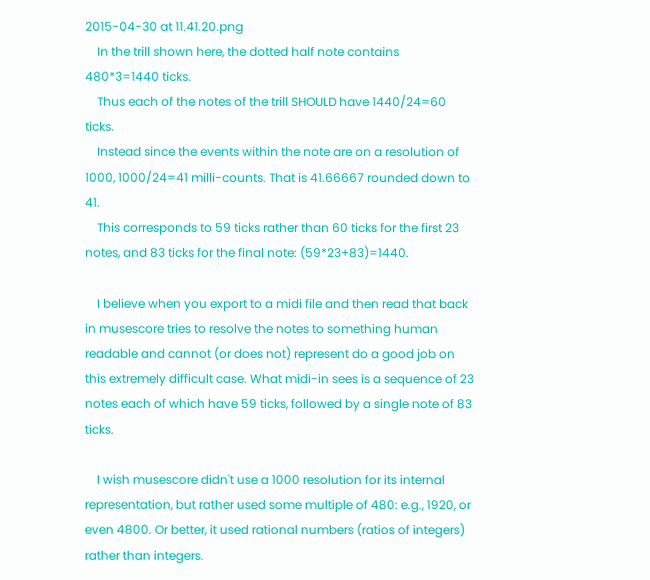2015-04-30 at 11.41.20.png
    In the trill shown here, the dotted half note contains 480*3=1440 ticks.
    Thus each of the notes of the trill SHOULD have 1440/24=60 ticks.
    Instead since the events within the note are on a resolution of 1000, 1000/24=41 milli-counts. That is 41.66667 rounded down to 41.
    This corresponds to 59 ticks rather than 60 ticks for the first 23 notes, and 83 ticks for the final note: (59*23+83)=1440.

    I believe when you export to a midi file and then read that back in musescore tries to resolve the notes to something human readable and cannot (or does not) represent do a good job on this extremely difficult case. What midi-in sees is a sequence of 23 notes each of which have 59 ticks, followed by a single note of 83 ticks.

    I wish musescore didn't use a 1000 resolution for its internal representation, but rather used some multiple of 480: e.g., 1920, or even 4800. Or better, it used rational numbers (ratios of integers) rather than integers.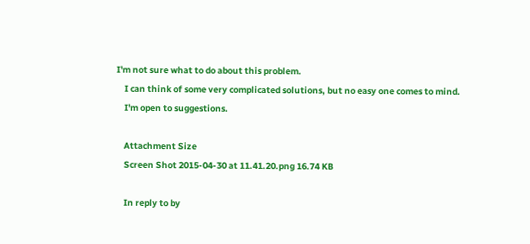I'm not sure what to do about this problem.
    I can think of some very complicated solutions, but no easy one comes to mind.
    I'm open to suggestions.

    Attachment Size
    Screen Shot 2015-04-30 at 11.41.20.png 16.74 KB

    In reply to by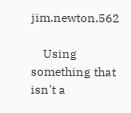jim.newton.562

    Using something that isn't a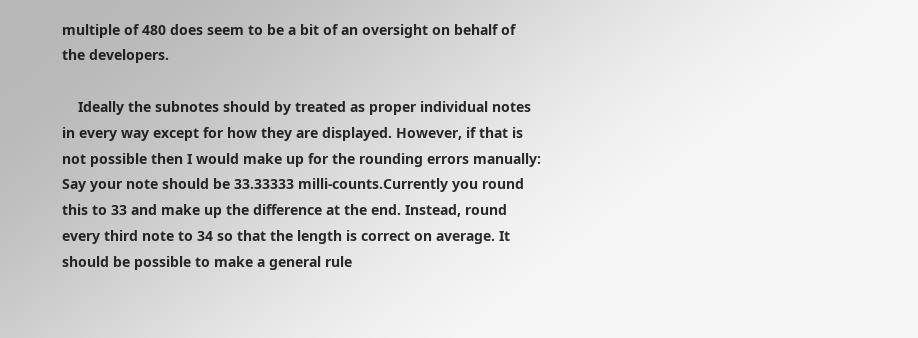multiple of 480 does seem to be a bit of an oversight on behalf of the developers.

    Ideally the subnotes should by treated as proper individual notes in every way except for how they are displayed. However, if that is not possible then I would make up for the rounding errors manually: Say your note should be 33.33333 milli-counts.Currently you round this to 33 and make up the difference at the end. Instead, round every third note to 34 so that the length is correct on average. It should be possible to make a general rule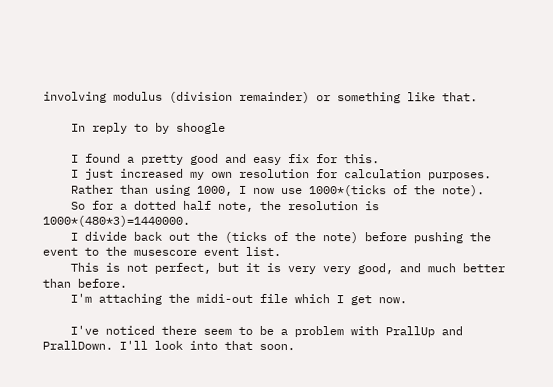involving modulus (division remainder) or something like that.

    In reply to by shoogle

    I found a pretty good and easy fix for this.
    I just increased my own resolution for calculation purposes.
    Rather than using 1000, I now use 1000*(ticks of the note).
    So for a dotted half note, the resolution is 1000*(480*3)=1440000.
    I divide back out the (ticks of the note) before pushing the event to the musescore event list.
    This is not perfect, but it is very very good, and much better than before.
    I'm attaching the midi-out file which I get now.

    I've noticed there seem to be a problem with PrallUp and PrallDown. I'll look into that soon.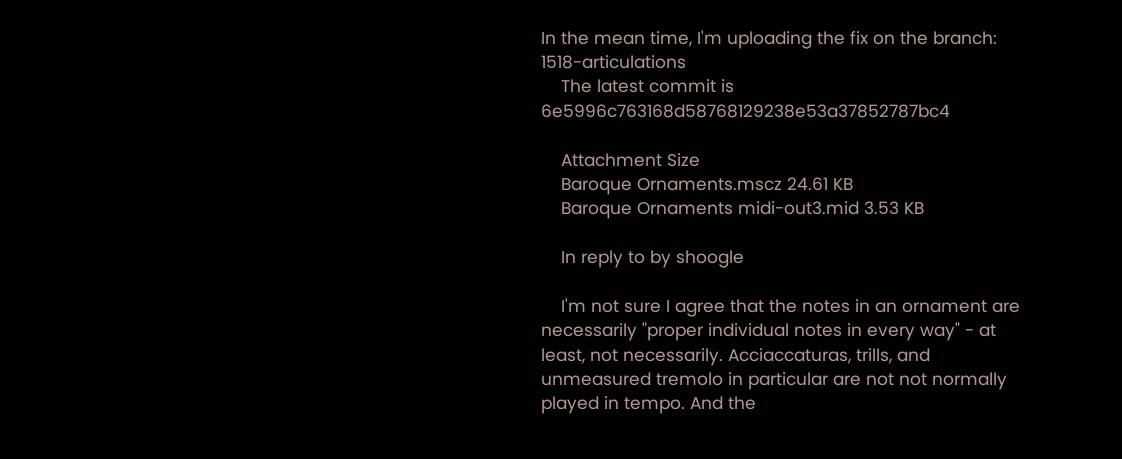In the mean time, I'm uploading the fix on the branch: 1518-articulations
    The latest commit is 6e5996c763168d58768129238e53a37852787bc4

    Attachment Size
    Baroque Ornaments.mscz 24.61 KB
    Baroque Ornaments midi-out3.mid 3.53 KB

    In reply to by shoogle

    I'm not sure I agree that the notes in an ornament are necessarily "proper individual notes in every way" - at least, not necessarily. Acciaccaturas, trills, and unmeasured tremolo in particular are not not normally played in tempo. And the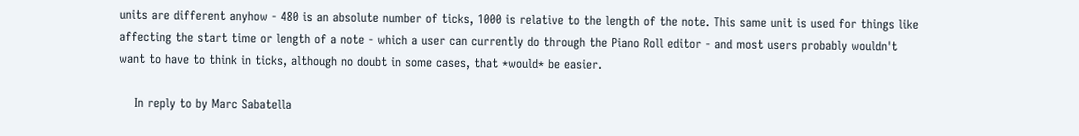units are different anyhow - 480 is an absolute number of ticks, 1000 is relative to the length of the note. This same unit is used for things like affecting the start time or length of a note - which a user can currently do through the Piano Roll editor - and most users probably wouldn't want to have to think in ticks, although no doubt in some cases, that *would* be easier.

    In reply to by Marc Sabatella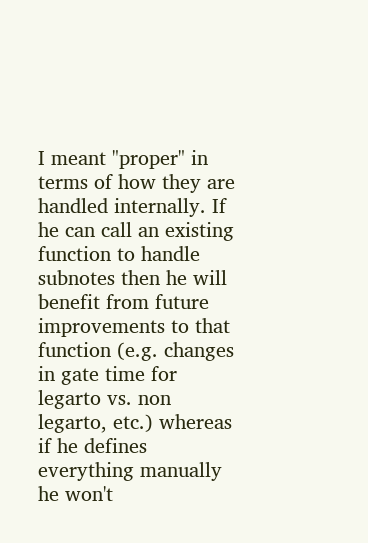I meant "proper" in terms of how they are handled internally. If he can call an existing function to handle subnotes then he will benefit from future improvements to that function (e.g. changes in gate time for legarto vs. non legarto, etc.) whereas if he defines everything manually he won't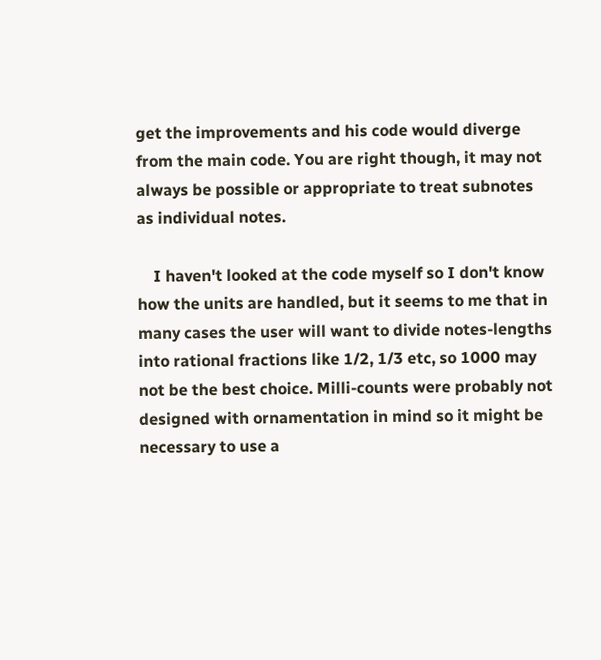get the improvements and his code would diverge from the main code. You are right though, it may not always be possible or appropriate to treat subnotes as individual notes.

    I haven't looked at the code myself so I don't know how the units are handled, but it seems to me that in many cases the user will want to divide notes-lengths into rational fractions like 1/2, 1/3 etc, so 1000 may not be the best choice. Milli-counts were probably not designed with ornamentation in mind so it might be necessary to use a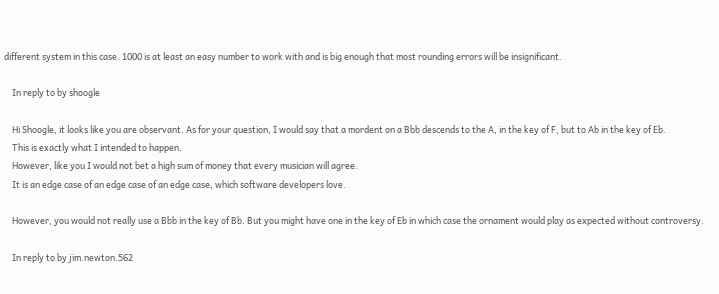different system in this case. 1000 is at least an easy number to work with and is big enough that most rounding errors will be insignificant.

    In reply to by shoogle

    Hi Shoogle, it looks like you are observant. As for your question, I would say that a mordent on a Bbb descends to the A, in the key of F, but to Ab in the key of Eb.
    This is exactly what I intended to happen.
    However, like you I would not bet a high sum of money that every musician will agree.
    It is an edge case of an edge case of an edge case, which software developers love.

    However, you would not really use a Bbb in the key of Bb. But you might have one in the key of Eb in which case the ornament would play as expected without controversy.

    In reply to by jim.newton.562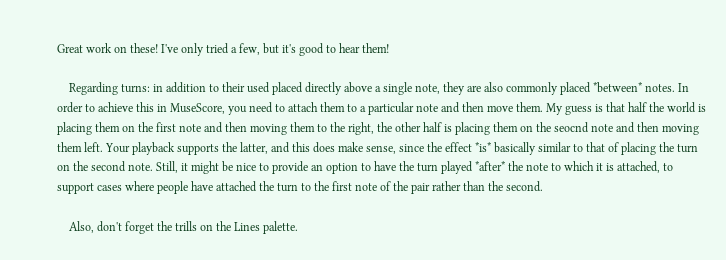Great work on these! I've only tried a few, but it's good to hear them!

    Regarding turns: in addition to their used placed directly above a single note, they are also commonly placed *between* notes. In order to achieve this in MuseScore, you need to attach them to a particular note and then move them. My guess is that half the world is placing them on the first note and then moving them to the right, the other half is placing them on the seocnd note and then moving them left. Your playback supports the latter, and this does make sense, since the effect *is* basically similar to that of placing the turn on the second note. Still, it might be nice to provide an option to have the turn played *after* the note to which it is attached, to support cases where people have attached the turn to the first note of the pair rather than the second.

    Also, don't forget the trills on the Lines palette.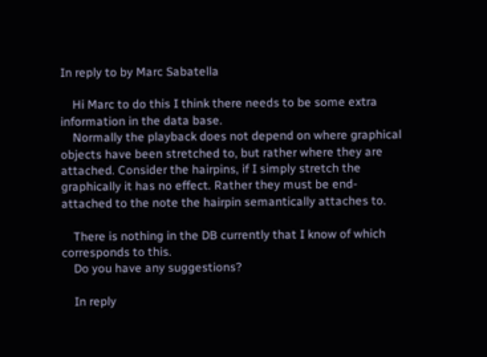In reply to by Marc Sabatella

    Hi Marc to do this I think there needs to be some extra information in the data base.
    Normally the playback does not depend on where graphical objects have been stretched to, but rather where they are attached. Consider the hairpins, if I simply stretch the graphically it has no effect. Rather they must be end-attached to the note the hairpin semantically attaches to.

    There is nothing in the DB currently that I know of which corresponds to this.
    Do you have any suggestions?

    In reply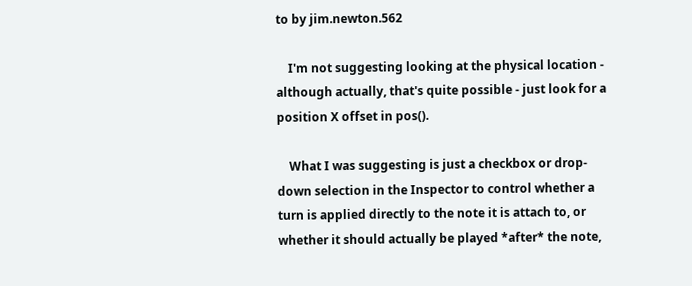to by jim.newton.562

    I'm not suggesting looking at the physical location - although actually, that's quite possible - just look for a position X offset in pos().

    What I was suggesting is just a checkbox or drop-down selection in the Inspector to control whether a turn is applied directly to the note it is attach to, or whether it should actually be played *after* the note,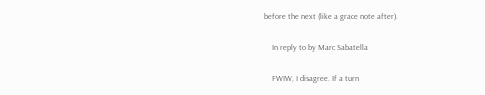before the next (like a grace note after).

    In reply to by Marc Sabatella

    FWIW, I disagree. If a turn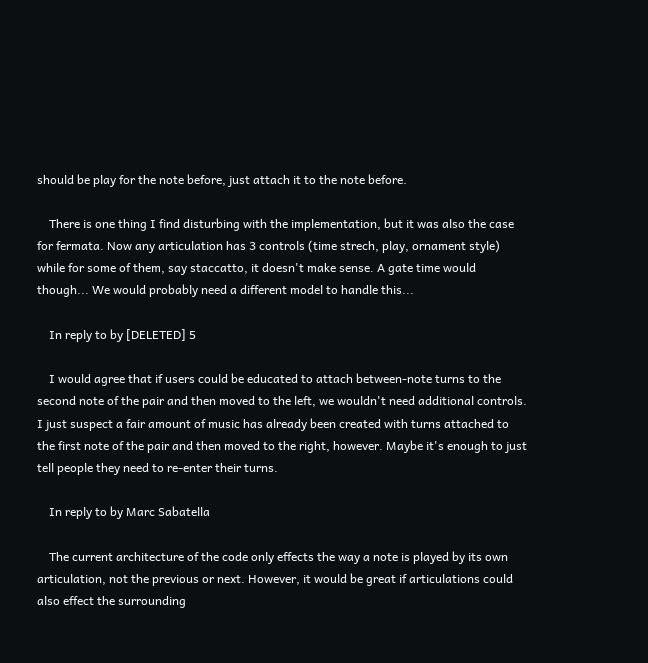should be play for the note before, just attach it to the note before.

    There is one thing I find disturbing with the implementation, but it was also the case for fermata. Now any articulation has 3 controls (time strech, play, ornament style) while for some of them, say staccatto, it doesn't make sense. A gate time would though... We would probably need a different model to handle this...

    In reply to by [DELETED] 5

    I would agree that if users could be educated to attach between-note turns to the second note of the pair and then moved to the left, we wouldn't need additional controls. I just suspect a fair amount of music has already been created with turns attached to the first note of the pair and then moved to the right, however. Maybe it's enough to just tell people they need to re-enter their turns.

    In reply to by Marc Sabatella

    The current architecture of the code only effects the way a note is played by its own articulation, not the previous or next. However, it would be great if articulations could also effect the surrounding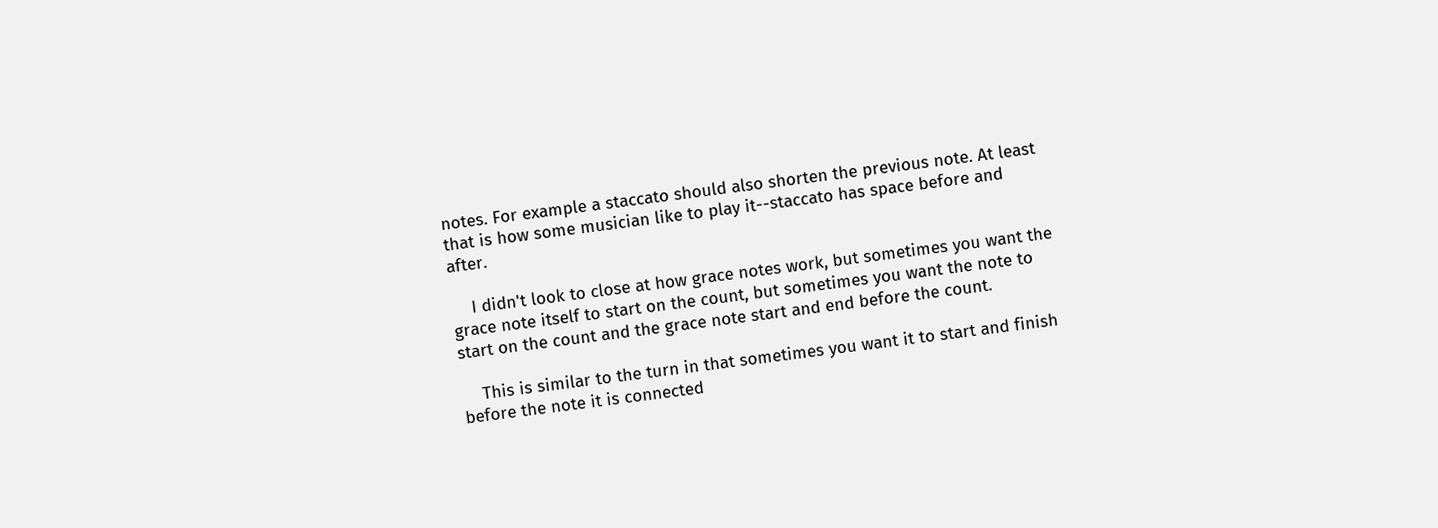notes. For example a staccato should also shorten the previous note. At least that is how some musician like to play it--staccato has space before and after.

    I didn't look to close at how grace notes work, but sometimes you want the grace note itself to start on the count, but sometimes you want the note to start on the count and the grace note start and end before the count.

    This is similar to the turn in that sometimes you want it to start and finish before the note it is connected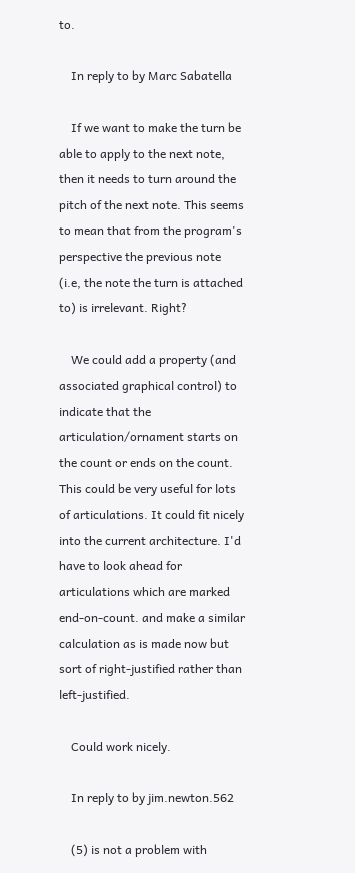to.

    In reply to by Marc Sabatella

    If we want to make the turn be able to apply to the next note, then it needs to turn around the pitch of the next note. This seems to mean that from the program's perspective the previous note (i.e, the note the turn is attached to) is irrelevant. Right?

    We could add a property (and associated graphical control) to indicate that the articulation/ornament starts on the count or ends on the count. This could be very useful for lots of articulations. It could fit nicely into the current architecture. I'd have to look ahead for articulations which are marked end-on-count. and make a similar calculation as is made now but sort of right-justified rather than left-justified.

    Could work nicely.

    In reply to by jim.newton.562

    (5) is not a problem with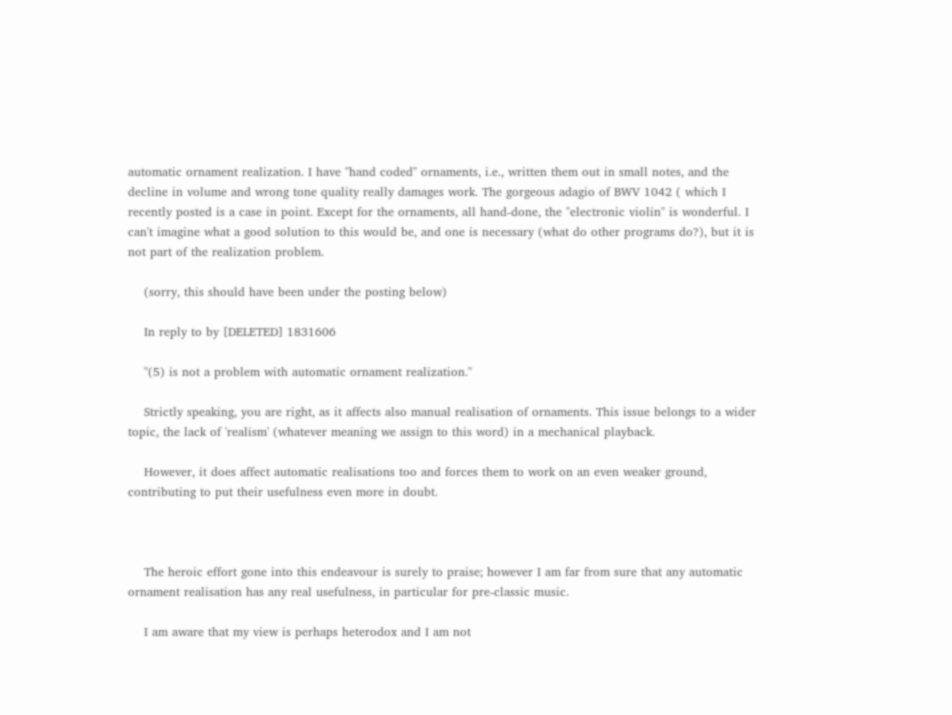automatic ornament realization. I have "hand coded" ornaments, i.e., written them out in small notes, and the decline in volume and wrong tone quality really damages work. The gorgeous adagio of BWV 1042 ( which I recently posted is a case in point. Except for the ornaments, all hand-done, the "electronic violin" is wonderful. I can't imagine what a good solution to this would be, and one is necessary (what do other programs do?), but it is not part of the realization problem.

    (sorry, this should have been under the posting below)

    In reply to by [DELETED] 1831606

    "(5) is not a problem with automatic ornament realization."

    Strictly speaking, you are right, as it affects also manual realisation of ornaments. This issue belongs to a wider topic, the lack of 'realism' (whatever meaning we assign to this word) in a mechanical playback.

    However, it does affect automatic realisations too and forces them to work on an even weaker ground, contributing to put their usefulness even more in doubt.



    The heroic effort gone into this endeavour is surely to praise; however I am far from sure that any automatic ornament realisation has any real usefulness, in particular for pre-classic music.

    I am aware that my view is perhaps heterodox and I am not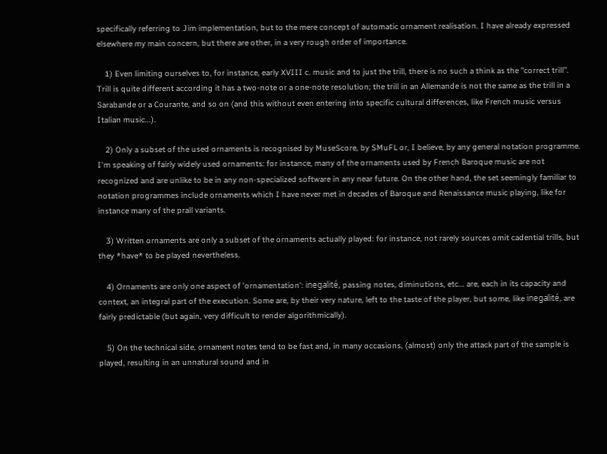specifically referring to Jim implementation, but to the mere concept of automatic ornament realisation. I have already expressed elsewhere my main concern, but there are other, in a very rough order of importance.

    1) Even limiting ourselves to, for instance, early XVIII c. music and to just the trill, there is no such a think as the "correct trill". Trill is quite different according it has a two-note or a one-note resolution; the trill in an Allemande is not the same as the trill in a Sarabande or a Courante, and so on (and this without even entering into specific cultural differences, like French music versus Italian music...).

    2) Only a subset of the used ornaments is recognised by MuseScore, by SMuFL or, I believe, by any general notation programme. I'm speaking of fairly widely used ornaments: for instance, many of the ornaments used by French Baroque music are not recognized and are unlike to be in any non-specialized software in any near future. On the other hand, the set seemingly familiar to notation programmes include ornaments which I have never met in decades of Baroque and Renaissance music playing, like for instance many of the prall variants.

    3) Written ornaments are only a subset of the ornaments actually played: for instance, not rarely sources omit cadential trills, but they *have* to be played nevertheless.

    4) Ornaments are only one aspect of 'ornamentation': inegalité, passing notes, diminutions, etc... are, each in its capacity and context, an integral part of the execution. Some are, by their very nature, left to the taste of the player, but some, like inegalité, are fairly predictable (but again, very difficult to render algorithmically).

    5) On the technical side, ornament notes tend to be fast and, in many occasions, (almost) only the attack part of the sample is played, resulting in an unnatural sound and in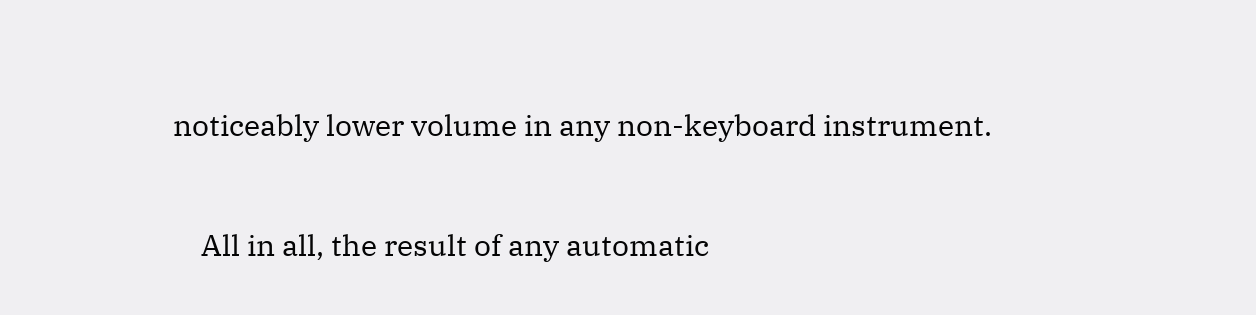noticeably lower volume in any non-keyboard instrument.

    All in all, the result of any automatic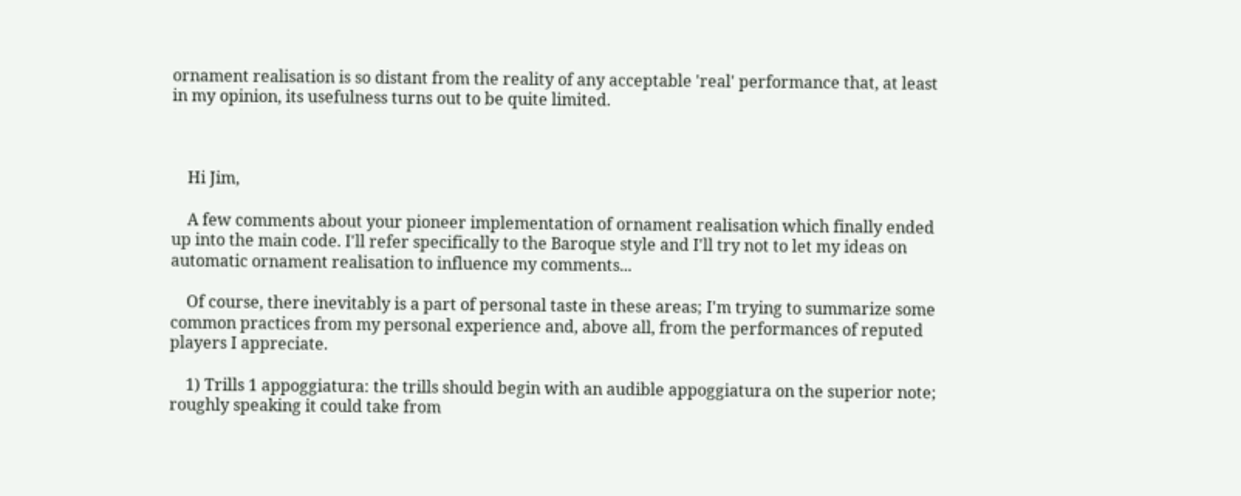ornament realisation is so distant from the reality of any acceptable 'real' performance that, at least in my opinion, its usefulness turns out to be quite limited.



    Hi Jim,

    A few comments about your pioneer implementation of ornament realisation which finally ended up into the main code. I'll refer specifically to the Baroque style and I'll try not to let my ideas on automatic ornament realisation to influence my comments...

    Of course, there inevitably is a part of personal taste in these areas; I'm trying to summarize some common practices from my personal experience and, above all, from the performances of reputed players I appreciate.

    1) Trills 1 appoggiatura: the trills should begin with an audible appoggiatura on the superior note; roughly speaking it could take from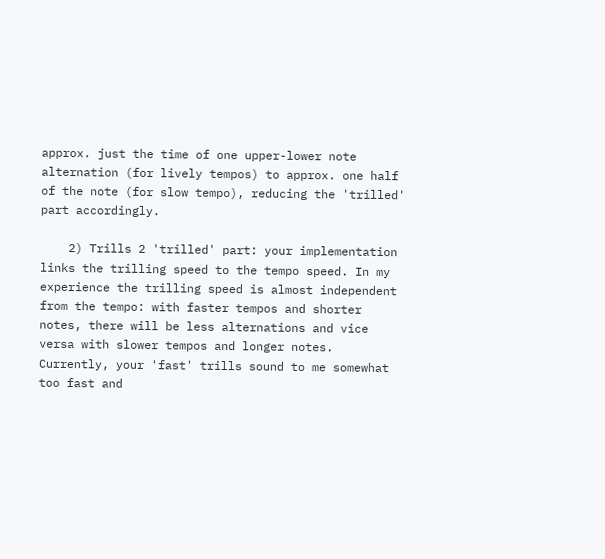approx. just the time of one upper-lower note alternation (for lively tempos) to approx. one half of the note (for slow tempo), reducing the 'trilled' part accordingly.

    2) Trills 2 'trilled' part: your implementation links the trilling speed to the tempo speed. In my experience the trilling speed is almost independent from the tempo: with faster tempos and shorter notes, there will be less alternations and vice versa with slower tempos and longer notes. Currently, your 'fast' trills sound to me somewhat too fast and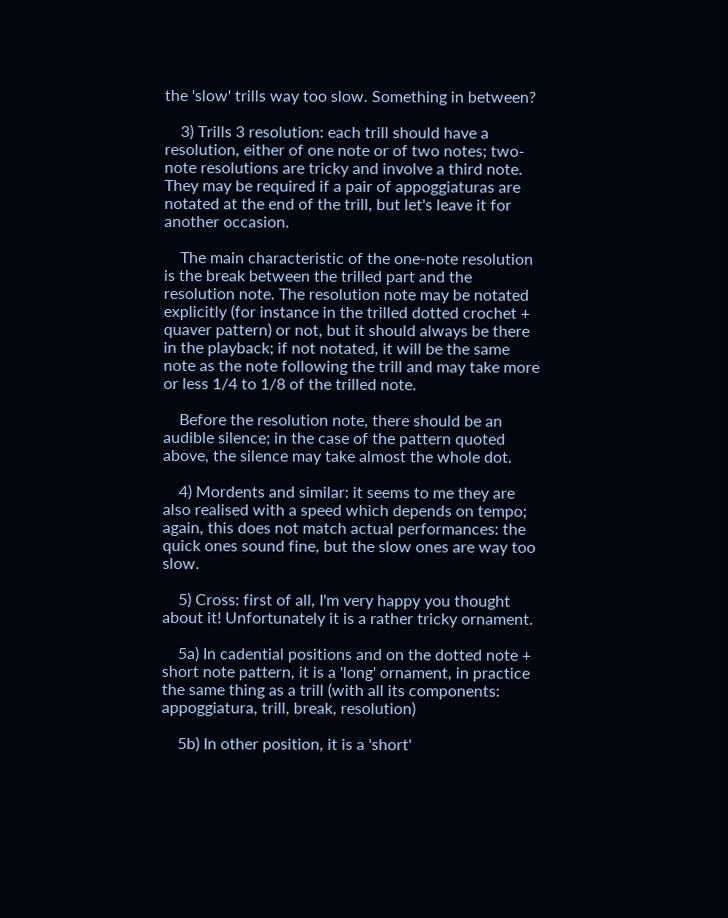the 'slow' trills way too slow. Something in between?

    3) Trills 3 resolution: each trill should have a resolution, either of one note or of two notes; two-note resolutions are tricky and involve a third note. They may be required if a pair of appoggiaturas are notated at the end of the trill, but let's leave it for another occasion.

    The main characteristic of the one-note resolution is the break between the trilled part and the resolution note. The resolution note may be notated explicitly (for instance in the trilled dotted crochet + quaver pattern) or not, but it should always be there in the playback; if not notated, it will be the same note as the note following the trill and may take more or less 1/4 to 1/8 of the trilled note.

    Before the resolution note, there should be an audible silence; in the case of the pattern quoted above, the silence may take almost the whole dot.

    4) Mordents and similar: it seems to me they are also realised with a speed which depends on tempo; again, this does not match actual performances: the quick ones sound fine, but the slow ones are way too slow.

    5) Cross: first of all, I'm very happy you thought about it! Unfortunately it is a rather tricky ornament.

    5a) In cadential positions and on the dotted note + short note pattern, it is a 'long' ornament, in practice the same thing as a trill (with all its components: appoggiatura, trill, break, resolution)

    5b) In other position, it is a 'short'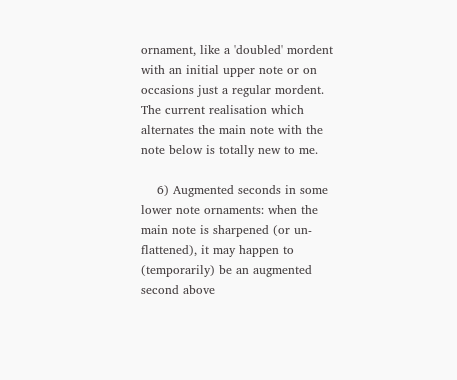ornament, like a 'doubled' mordent with an initial upper note or on occasions just a regular mordent. The current realisation which alternates the main note with the note below is totally new to me.

    6) Augmented seconds in some lower note ornaments: when the main note is sharpened (or un-flattened), it may happen to (temporarily) be an augmented second above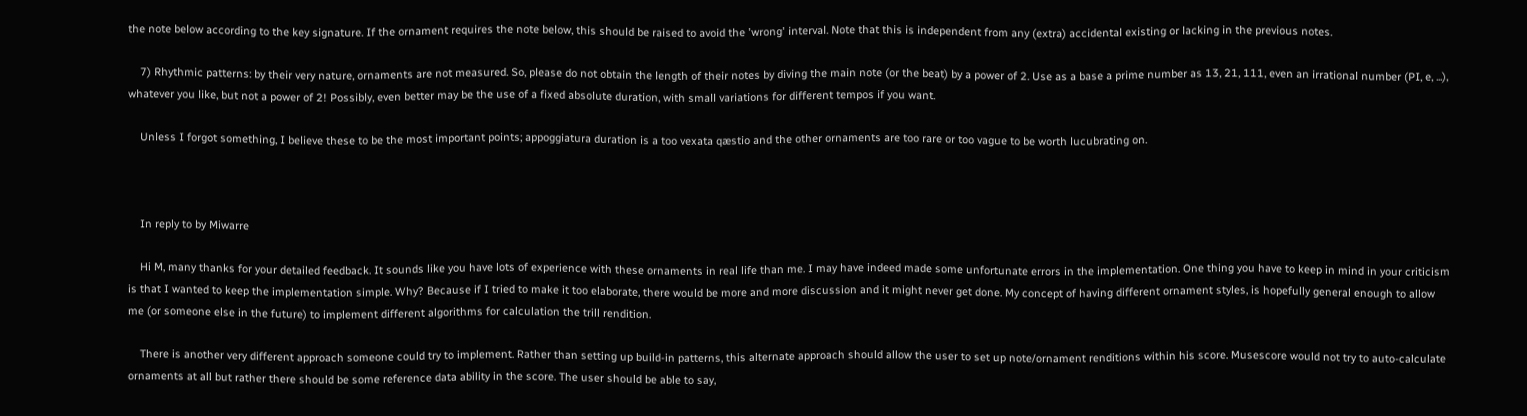the note below according to the key signature. If the ornament requires the note below, this should be raised to avoid the 'wrong' interval. Note that this is independent from any (extra) accidental existing or lacking in the previous notes.

    7) Rhythmic patterns: by their very nature, ornaments are not measured. So, please do not obtain the length of their notes by diving the main note (or the beat) by a power of 2. Use as a base a prime number as 13, 21, 111, even an irrational number (PI, e, ...), whatever you like, but not a power of 2! Possibly, even better may be the use of a fixed absolute duration, with small variations for different tempos if you want.

    Unless I forgot something, I believe these to be the most important points; appoggiatura duration is a too vexata qæstio and the other ornaments are too rare or too vague to be worth lucubrating on.



    In reply to by Miwarre

    Hi M, many thanks for your detailed feedback. It sounds like you have lots of experience with these ornaments in real life than me. I may have indeed made some unfortunate errors in the implementation. One thing you have to keep in mind in your criticism is that I wanted to keep the implementation simple. Why? Because if I tried to make it too elaborate, there would be more and more discussion and it might never get done. My concept of having different ornament styles, is hopefully general enough to allow me (or someone else in the future) to implement different algorithms for calculation the trill rendition.

    There is another very different approach someone could try to implement. Rather than setting up build-in patterns, this alternate approach should allow the user to set up note/ornament renditions within his score. Musescore would not try to auto-calculate ornaments at all but rather there should be some reference data ability in the score. The user should be able to say,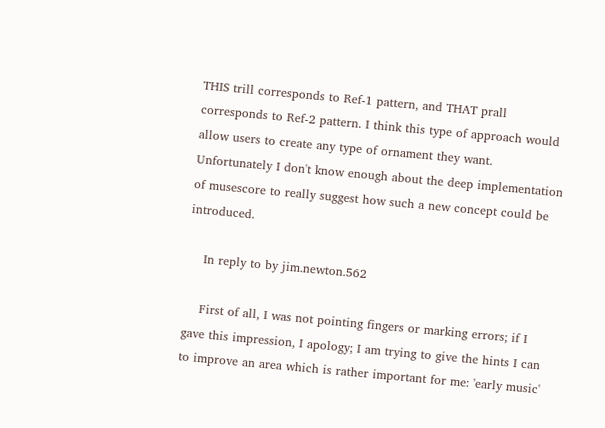THIS trill corresponds to Ref-1 pattern, and THAT prall corresponds to Ref-2 pattern. I think this type of approach would allow users to create any type of ornament they want. Unfortunately I don't know enough about the deep implementation of musescore to really suggest how such a new concept could be introduced.

    In reply to by jim.newton.562

    First of all, I was not pointing fingers or marking errors; if I gave this impression, I apology; I am trying to give the hints I can to improve an area which is rather important for me: 'early music'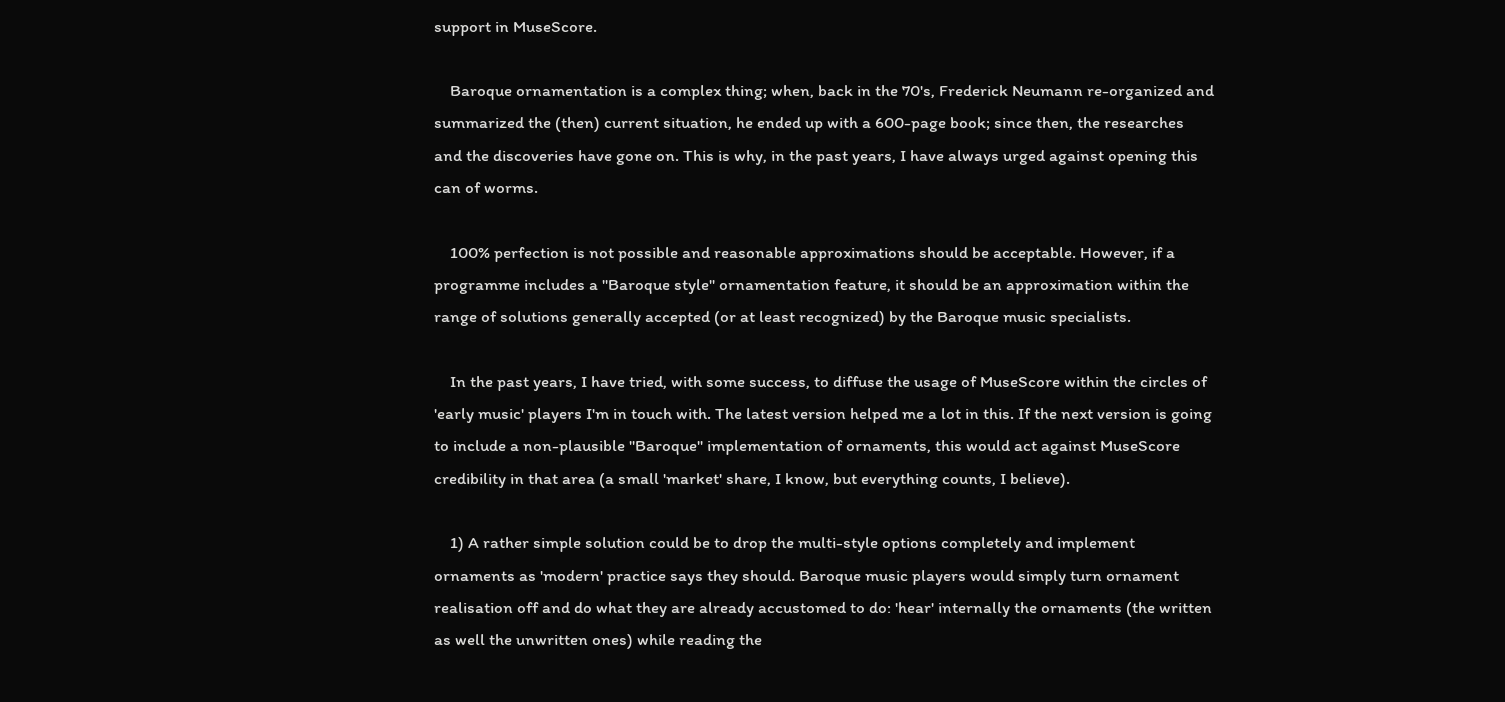support in MuseScore.

    Baroque ornamentation is a complex thing; when, back in the 70's, Frederick Neumann re-organized and summarized the (then) current situation, he ended up with a 600-page book; since then, the researches and the discoveries have gone on. This is why, in the past years, I have always urged against opening this can of worms.

    100% perfection is not possible and reasonable approximations should be acceptable. However, if a programme includes a "Baroque style" ornamentation feature, it should be an approximation within the range of solutions generally accepted (or at least recognized) by the Baroque music specialists.

    In the past years, I have tried, with some success, to diffuse the usage of MuseScore within the circles of 'early music' players I'm in touch with. The latest version helped me a lot in this. If the next version is going to include a non-plausible "Baroque" implementation of ornaments, this would act against MuseScore credibility in that area (a small 'market' share, I know, but everything counts, I believe).

    1) A rather simple solution could be to drop the multi-style options completely and implement ornaments as 'modern' practice says they should. Baroque music players would simply turn ornament realisation off and do what they are already accustomed to do: 'hear' internally the ornaments (the written as well the unwritten ones) while reading the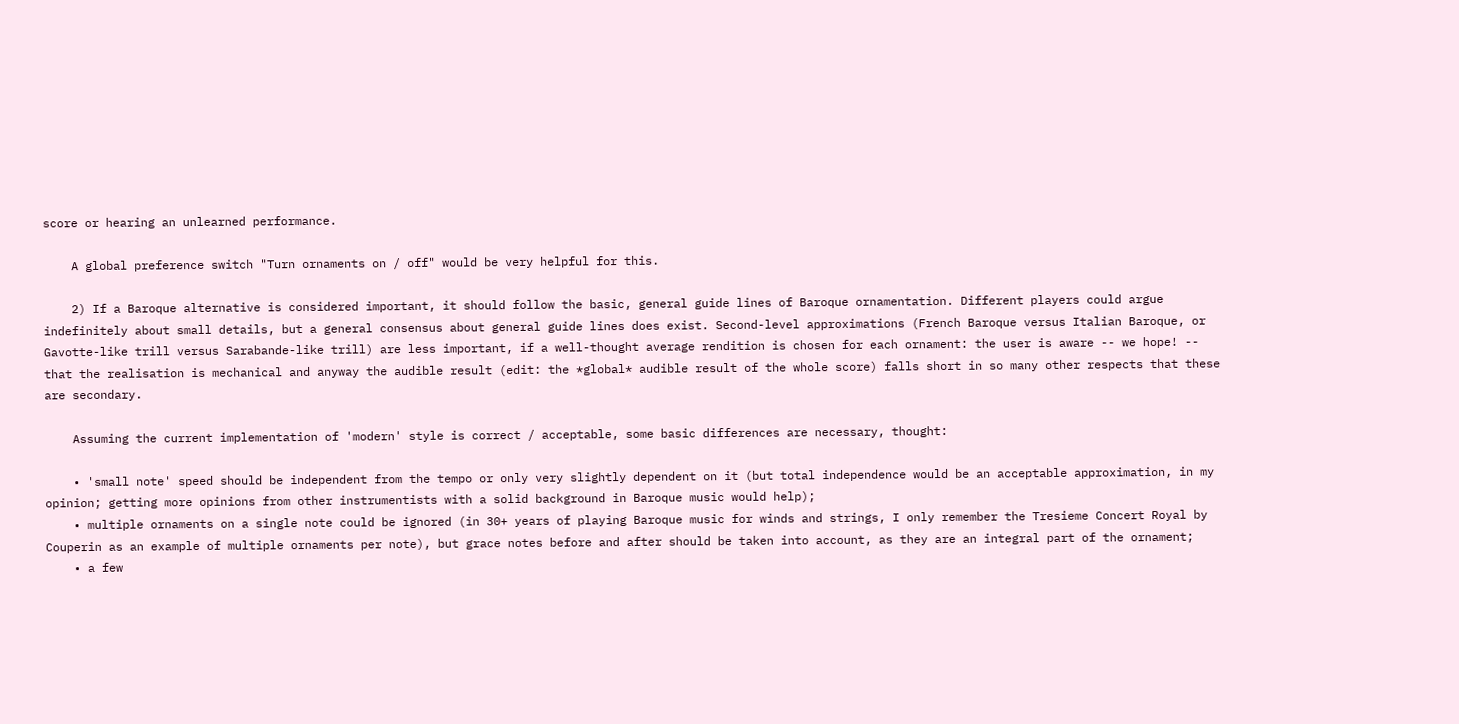score or hearing an unlearned performance.

    A global preference switch "Turn ornaments on / off" would be very helpful for this.

    2) If a Baroque alternative is considered important, it should follow the basic, general guide lines of Baroque ornamentation. Different players could argue indefinitely about small details, but a general consensus about general guide lines does exist. Second-level approximations (French Baroque versus Italian Baroque, or Gavotte-like trill versus Sarabande-like trill) are less important, if a well-thought average rendition is chosen for each ornament: the user is aware -- we hope! -- that the realisation is mechanical and anyway the audible result (edit: the *global* audible result of the whole score) falls short in so many other respects that these are secondary.

    Assuming the current implementation of 'modern' style is correct / acceptable, some basic differences are necessary, thought:

    • 'small note' speed should be independent from the tempo or only very slightly dependent on it (but total independence would be an acceptable approximation, in my opinion; getting more opinions from other instrumentists with a solid background in Baroque music would help);
    • multiple ornaments on a single note could be ignored (in 30+ years of playing Baroque music for winds and strings, I only remember the Tresieme Concert Royal by Couperin as an example of multiple ornaments per note), but grace notes before and after should be taken into account, as they are an integral part of the ornament;
    • a few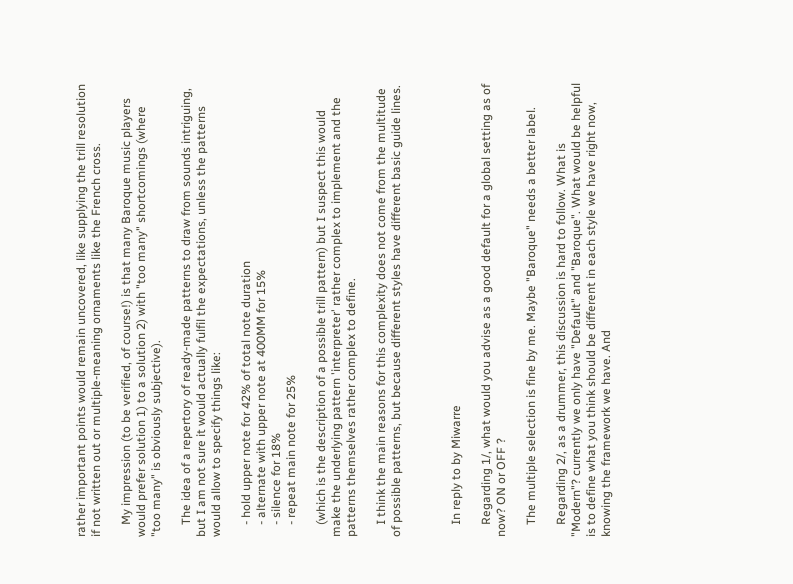rather important points would remain uncovered, like supplying the trill resolution if not written out or multiple-meaning ornaments like the French cross.

    My impression (to be verified, of course!) is that many Baroque music players would prefer solution 1) to a solution 2) with "too many" shortcomings (where "too many" is obviously subjective).

    The idea of a repertory of ready-made patterns to draw from sounds intriguing, but I am not sure it would actually fulfil the expectations, unless the patterns would allow to specify things like:

    - hold upper note for 42% of total note duration
    - alternate with upper note at 400MM for 15%
    - silence for 18%
    - repeat main note for 25%

    (which is the description of a possible trill pattern) but I suspect this would make the underlying pattern 'interpreter' rather complex to implement and the patterns themselves rather complex to define.

    I think the main reasons for this complexity does not come from the multitude of possible patterns, but because different styles have different basic guide lines.



    In reply to by Miwarre

    Regarding 1/, what would you advise as a good default for a global setting as of now? ON or OFF ?

    The multiple selection is fine by me. Maybe "Baroque" needs a better label.

    Regarding 2/, as a drummer, this discussion is hard to follow. What is "Modern"? currently we only have "Default" and "Baroque". What would be helpful is to define what you think should be different in each style we have right now, knowing the framework we have. And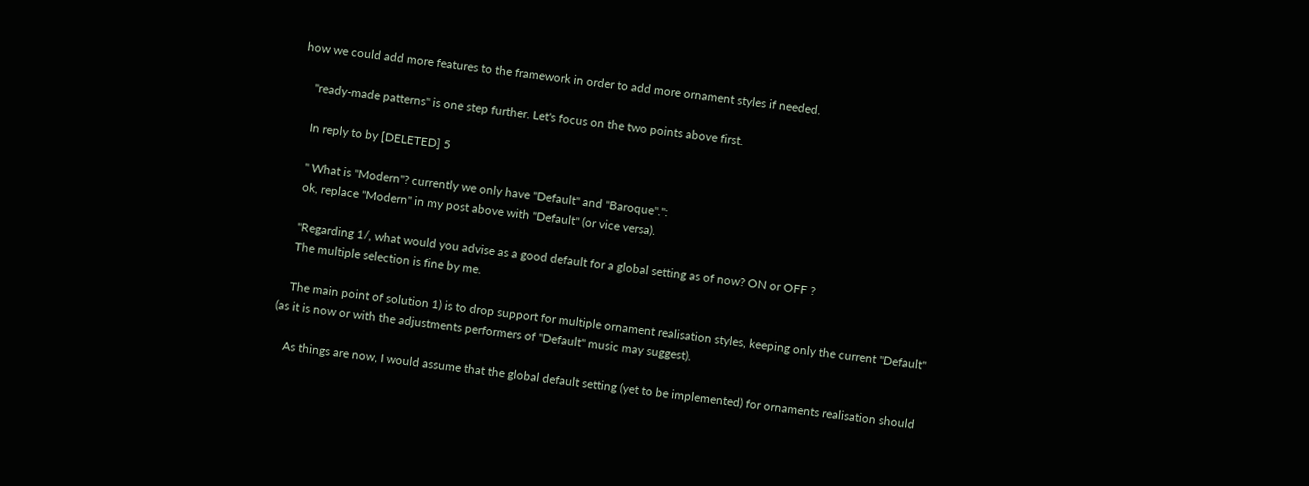how we could add more features to the framework in order to add more ornament styles if needed.

    "ready-made patterns" is one step further. Let's focus on the two points above first.

    In reply to by [DELETED] 5

    " What is "Modern"? currently we only have "Default" and "Baroque".":
    ok, replace "Modern" in my post above with "Default" (or vice versa).

    "Regarding 1/, what would you advise as a good default for a global setting as of now? ON or OFF ?
    The multiple selection is fine by me.

    The main point of solution 1) is to drop support for multiple ornament realisation styles, keeping only the current "Default" (as it is now or with the adjustments performers of "Default" music may suggest).

    As things are now, I would assume that the global default setting (yet to be implemented) for ornaments realisation should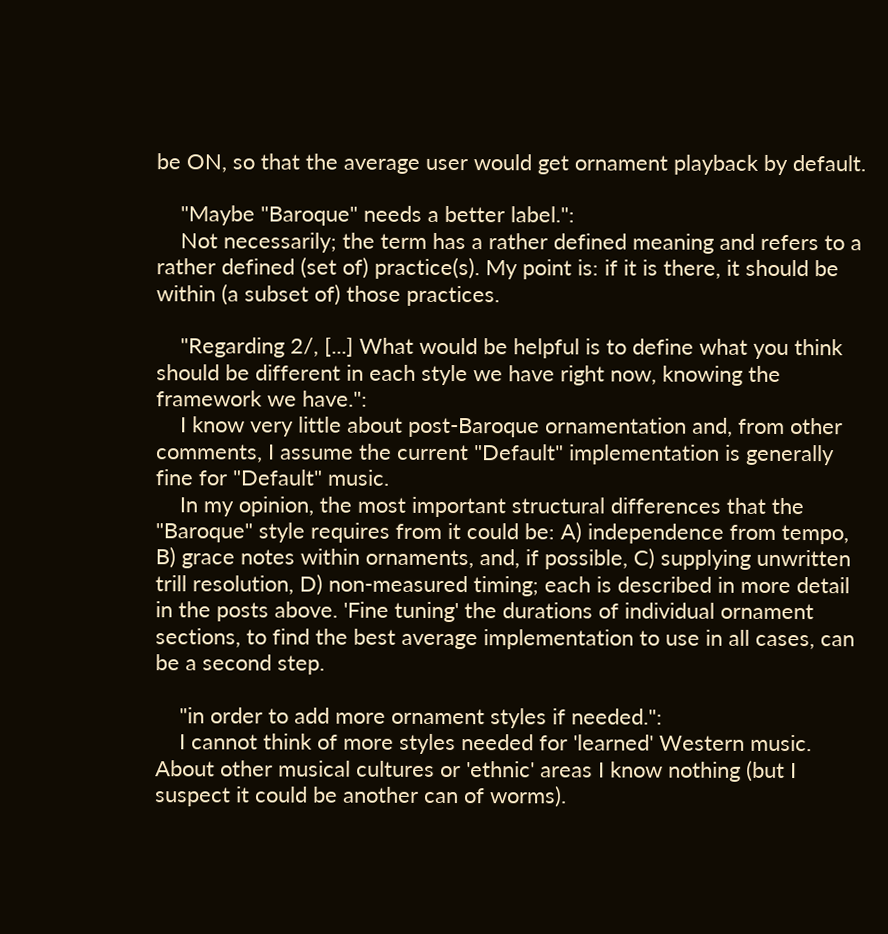be ON, so that the average user would get ornament playback by default.

    "Maybe "Baroque" needs a better label.":
    Not necessarily; the term has a rather defined meaning and refers to a rather defined (set of) practice(s). My point is: if it is there, it should be within (a subset of) those practices.

    "Regarding 2/, [...] What would be helpful is to define what you think should be different in each style we have right now, knowing the framework we have.":
    I know very little about post-Baroque ornamentation and, from other comments, I assume the current "Default" implementation is generally fine for "Default" music.
    In my opinion, the most important structural differences that the "Baroque" style requires from it could be: A) independence from tempo, B) grace notes within ornaments, and, if possible, C) supplying unwritten trill resolution, D) non-measured timing; each is described in more detail in the posts above. 'Fine tuning' the durations of individual ornament sections, to find the best average implementation to use in all cases, can be a second step.

    "in order to add more ornament styles if needed.":
    I cannot think of more styles needed for 'learned' Western music. About other musical cultures or 'ethnic' areas I know nothing (but I suspect it could be another can of worms).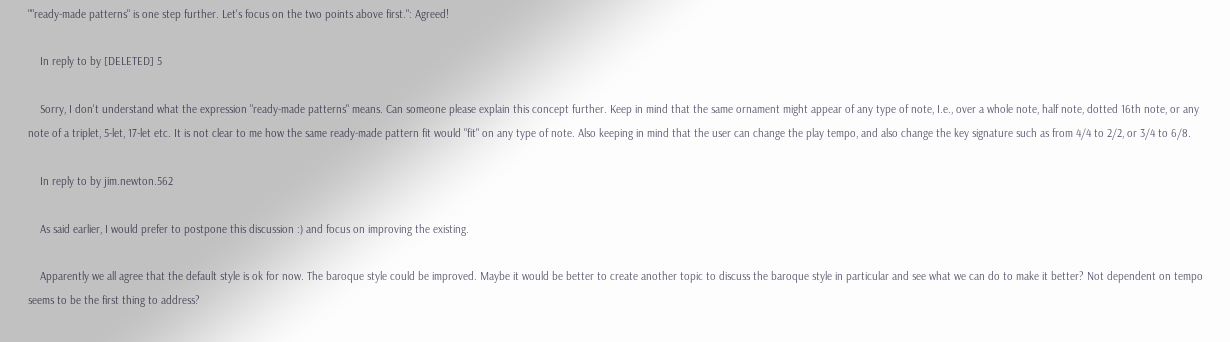""ready-made patterns" is one step further. Let's focus on the two points above first.": Agreed!

    In reply to by [DELETED] 5

    Sorry, I don't understand what the expression "ready-made patterns" means. Can someone please explain this concept further. Keep in mind that the same ornament might appear of any type of note, I.e., over a whole note, half note, dotted 16th note, or any note of a triplet, 5-let, 17-let etc. It is not clear to me how the same ready-made pattern fit would "fit" on any type of note. Also keeping in mind that the user can change the play tempo, and also change the key signature such as from 4/4 to 2/2, or 3/4 to 6/8.

    In reply to by jim.newton.562

    As said earlier, I would prefer to postpone this discussion :) and focus on improving the existing.

    Apparently we all agree that the default style is ok for now. The baroque style could be improved. Maybe it would be better to create another topic to discuss the baroque style in particular and see what we can do to make it better? Not dependent on tempo seems to be the first thing to address?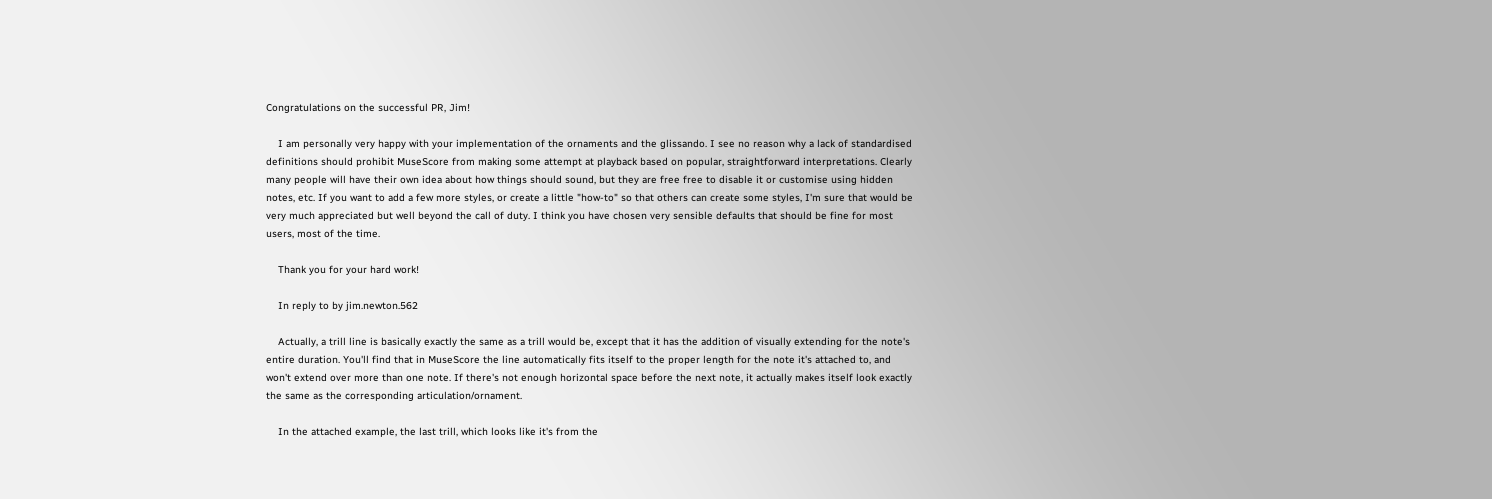Congratulations on the successful PR, Jim!

    I am personally very happy with your implementation of the ornaments and the glissando. I see no reason why a lack of standardised definitions should prohibit MuseScore from making some attempt at playback based on popular, straightforward interpretations. Clearly many people will have their own idea about how things should sound, but they are free free to disable it or customise using hidden notes, etc. If you want to add a few more styles, or create a little "how-to" so that others can create some styles, I'm sure that would be very much appreciated but well beyond the call of duty. I think you have chosen very sensible defaults that should be fine for most users, most of the time.

    Thank you for your hard work!

    In reply to by jim.newton.562

    Actually, a trill line is basically exactly the same as a trill would be, except that it has the addition of visually extending for the note's entire duration. You'll find that in MuseScore the line automatically fits itself to the proper length for the note it's attached to, and won't extend over more than one note. If there's not enough horizontal space before the next note, it actually makes itself look exactly the same as the corresponding articulation/ornament.

    In the attached example, the last trill, which looks like it's from the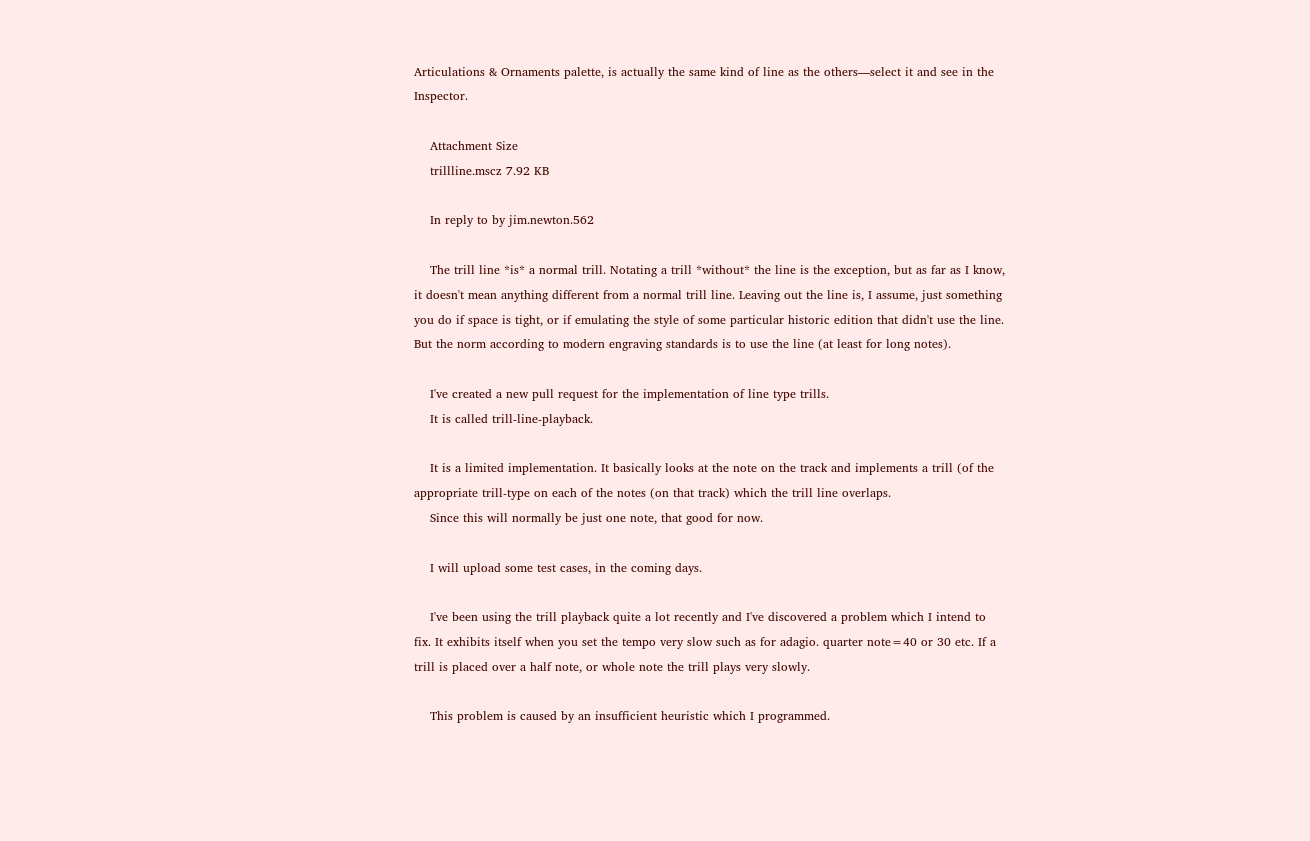Articulations & Ornaments palette, is actually the same kind of line as the others—select it and see in the Inspector.

    Attachment Size
    trillline.mscz 7.92 KB

    In reply to by jim.newton.562

    The trill line *is* a normal trill. Notating a trill *without* the line is the exception, but as far as I know, it doesn't mean anything different from a normal trill line. Leaving out the line is, I assume, just something you do if space is tight, or if emulating the style of some particular historic edition that didn't use the line. But the norm according to modern engraving standards is to use the line (at least for long notes).

    I've created a new pull request for the implementation of line type trills.
    It is called trill-line-playback.

    It is a limited implementation. It basically looks at the note on the track and implements a trill (of the appropriate trill-type on each of the notes (on that track) which the trill line overlaps.
    Since this will normally be just one note, that good for now.

    I will upload some test cases, in the coming days.

    I've been using the trill playback quite a lot recently and I've discovered a problem which I intend to fix. It exhibits itself when you set the tempo very slow such as for adagio. quarter note=40 or 30 etc. If a trill is placed over a half note, or whole note the trill plays very slowly.

    This problem is caused by an insufficient heuristic which I programmed.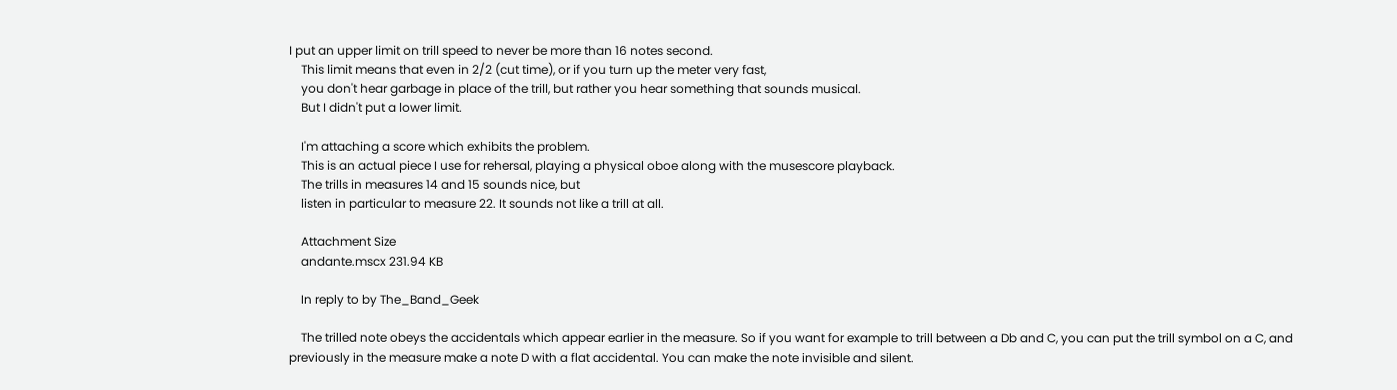I put an upper limit on trill speed to never be more than 16 notes second.
    This limit means that even in 2/2 (cut time), or if you turn up the meter very fast,
    you don't hear garbage in place of the trill, but rather you hear something that sounds musical.
    But I didn't put a lower limit.

    I'm attaching a score which exhibits the problem.
    This is an actual piece I use for rehersal, playing a physical oboe along with the musescore playback.
    The trills in measures 14 and 15 sounds nice, but
    listen in particular to measure 22. It sounds not like a trill at all.

    Attachment Size
    andante.mscx 231.94 KB

    In reply to by The_Band_Geek

    The trilled note obeys the accidentals which appear earlier in the measure. So if you want for example to trill between a Db and C, you can put the trill symbol on a C, and previously in the measure make a note D with a flat accidental. You can make the note invisible and silent.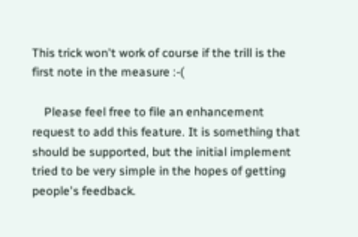This trick won't work of course if the trill is the first note in the measure :-(

    Please feel free to file an enhancement request to add this feature. It is something that should be supported, but the initial implement tried to be very simple in the hopes of getting people's feedback.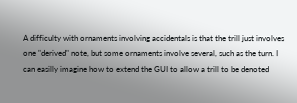A difficulty with ornaments involving accidentals is that the trill just involves one "derived" note, but some ornaments involve several, such as the turn. I can easilly imagine how to extend the GUI to allow a trill to be denoted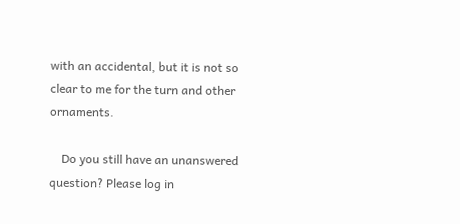with an accidental, but it is not so clear to me for the turn and other ornaments.

    Do you still have an unanswered question? Please log in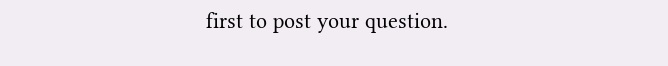first to post your question.